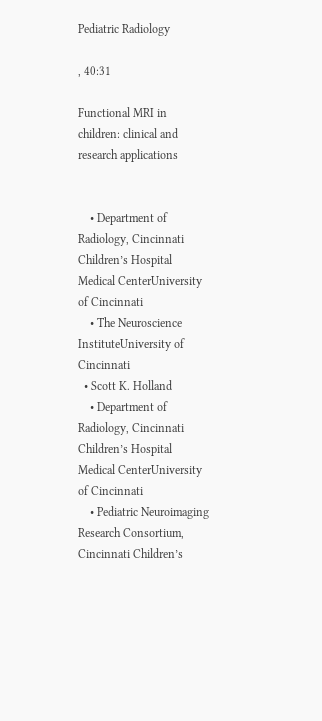Pediatric Radiology

, 40:31

Functional MRI in children: clinical and research applications


    • Department of Radiology, Cincinnati Children’s Hospital Medical CenterUniversity of Cincinnati
    • The Neuroscience InstituteUniversity of Cincinnati
  • Scott K. Holland
    • Department of Radiology, Cincinnati Children’s Hospital Medical CenterUniversity of Cincinnati
    • Pediatric Neuroimaging Research Consortium, Cincinnati Children’s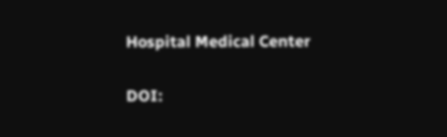Hospital Medical Center

DOI: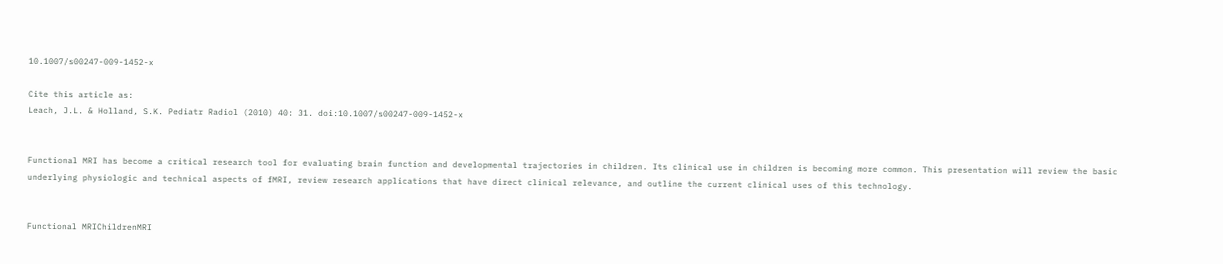10.1007/s00247-009-1452-x

Cite this article as:
Leach, J.L. & Holland, S.K. Pediatr Radiol (2010) 40: 31. doi:10.1007/s00247-009-1452-x


Functional MRI has become a critical research tool for evaluating brain function and developmental trajectories in children. Its clinical use in children is becoming more common. This presentation will review the basic underlying physiologic and technical aspects of fMRI, review research applications that have direct clinical relevance, and outline the current clinical uses of this technology.


Functional MRIChildrenMRI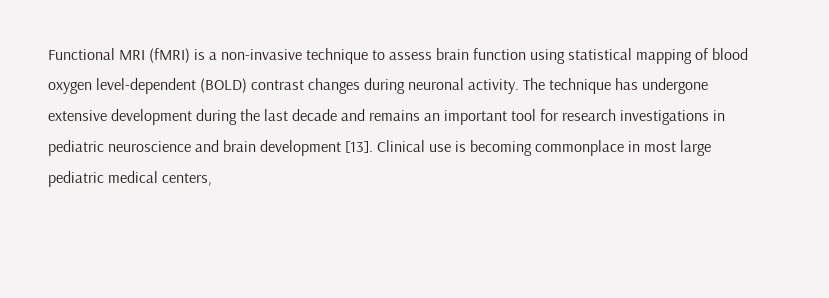Functional MRI (fMRI) is a non-invasive technique to assess brain function using statistical mapping of blood oxygen level-dependent (BOLD) contrast changes during neuronal activity. The technique has undergone extensive development during the last decade and remains an important tool for research investigations in pediatric neuroscience and brain development [13]. Clinical use is becoming commonplace in most large pediatric medical centers,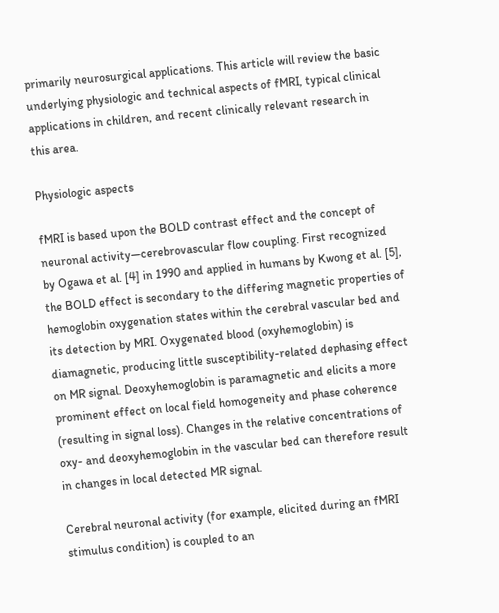primarily neurosurgical applications. This article will review the basic underlying physiologic and technical aspects of fMRI, typical clinical applications in children, and recent clinically relevant research in this area.

Physiologic aspects

fMRI is based upon the BOLD contrast effect and the concept of neuronal activity—cerebrovascular flow coupling. First recognized by Ogawa et al. [4] in 1990 and applied in humans by Kwong et al. [5], the BOLD effect is secondary to the differing magnetic properties of hemoglobin oxygenation states within the cerebral vascular bed and its detection by MRI. Oxygenated blood (oxyhemoglobin) is diamagnetic, producing little susceptibility-related dephasing effect on MR signal. Deoxyhemoglobin is paramagnetic and elicits a more prominent effect on local field homogeneity and phase coherence (resulting in signal loss). Changes in the relative concentrations of oxy- and deoxyhemoglobin in the vascular bed can therefore result in changes in local detected MR signal.

Cerebral neuronal activity (for example, elicited during an fMRI stimulus condition) is coupled to an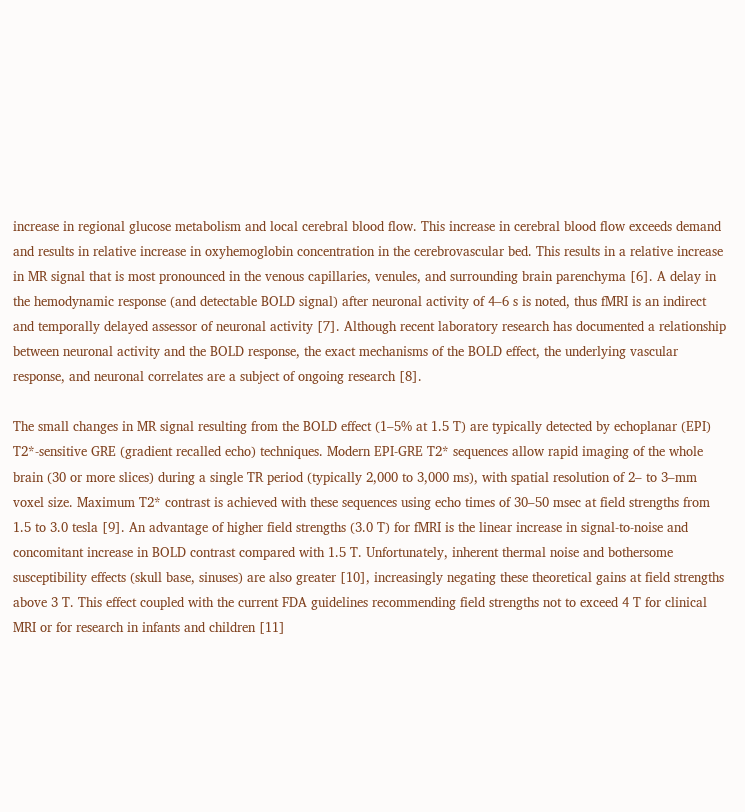increase in regional glucose metabolism and local cerebral blood flow. This increase in cerebral blood flow exceeds demand and results in relative increase in oxyhemoglobin concentration in the cerebrovascular bed. This results in a relative increase in MR signal that is most pronounced in the venous capillaries, venules, and surrounding brain parenchyma [6]. A delay in the hemodynamic response (and detectable BOLD signal) after neuronal activity of 4–6 s is noted, thus fMRI is an indirect and temporally delayed assessor of neuronal activity [7]. Although recent laboratory research has documented a relationship between neuronal activity and the BOLD response, the exact mechanisms of the BOLD effect, the underlying vascular response, and neuronal correlates are a subject of ongoing research [8].

The small changes in MR signal resulting from the BOLD effect (1–5% at 1.5 T) are typically detected by echoplanar (EPI) T2*-sensitive GRE (gradient recalled echo) techniques. Modern EPI-GRE T2* sequences allow rapid imaging of the whole brain (30 or more slices) during a single TR period (typically 2,000 to 3,000 ms), with spatial resolution of 2– to 3–mm voxel size. Maximum T2* contrast is achieved with these sequences using echo times of 30–50 msec at field strengths from 1.5 to 3.0 tesla [9]. An advantage of higher field strengths (3.0 T) for fMRI is the linear increase in signal-to-noise and concomitant increase in BOLD contrast compared with 1.5 T. Unfortunately, inherent thermal noise and bothersome susceptibility effects (skull base, sinuses) are also greater [10], increasingly negating these theoretical gains at field strengths above 3 T. This effect coupled with the current FDA guidelines recommending field strengths not to exceed 4 T for clinical MRI or for research in infants and children [11]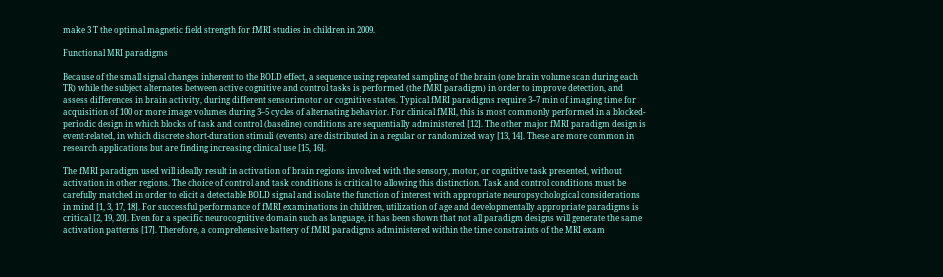make 3 T the optimal magnetic field strength for fMRI studies in children in 2009.

Functional MRI paradigms

Because of the small signal changes inherent to the BOLD effect, a sequence using repeated sampling of the brain (one brain volume scan during each TR) while the subject alternates between active cognitive and control tasks is performed (the fMRI paradigm) in order to improve detection, and assess differences in brain activity, during different sensorimotor or cognitive states. Typical fMRI paradigms require 3–7 min of imaging time for acquisition of 100 or more image volumes during 3–5 cycles of alternating behavior. For clinical fMRI, this is most commonly performed in a blocked-periodic design in which blocks of task and control (baseline) conditions are sequentially administered [12]. The other major fMRI paradigm design is event-related, in which discrete short-duration stimuli (events) are distributed in a regular or randomized way [13, 14]. These are more common in research applications but are finding increasing clinical use [15, 16].

The fMRI paradigm used will ideally result in activation of brain regions involved with the sensory, motor, or cognitive task presented, without activation in other regions. The choice of control and task conditions is critical to allowing this distinction. Task and control conditions must be carefully matched in order to elicit a detectable BOLD signal and isolate the function of interest with appropriate neuropsychological considerations in mind [1, 3, 17, 18]. For successful performance of fMRI examinations in children, utilization of age and developmentally appropriate paradigms is critical [2, 19, 20]. Even for a specific neurocognitive domain such as language, it has been shown that not all paradigm designs will generate the same activation patterns [17]. Therefore, a comprehensive battery of fMRI paradigms administered within the time constraints of the MRI exam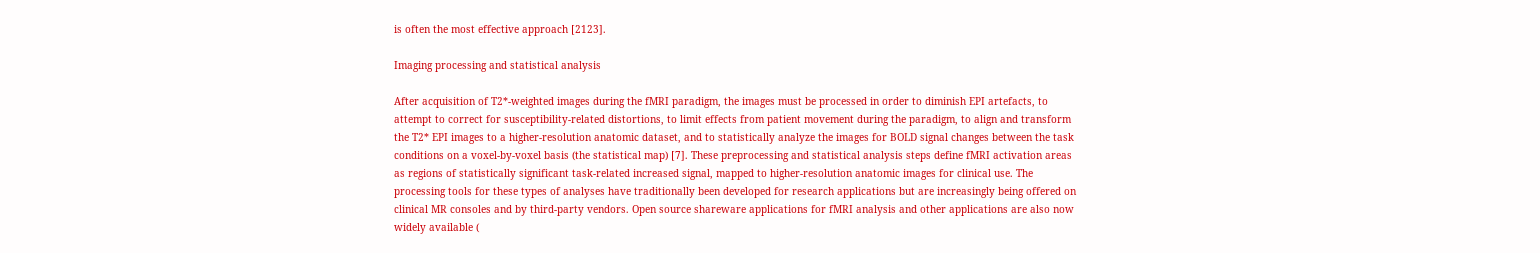is often the most effective approach [2123].

Imaging processing and statistical analysis

After acquisition of T2*-weighted images during the fMRI paradigm, the images must be processed in order to diminish EPI artefacts, to attempt to correct for susceptibility-related distortions, to limit effects from patient movement during the paradigm, to align and transform the T2* EPI images to a higher-resolution anatomic dataset, and to statistically analyze the images for BOLD signal changes between the task conditions on a voxel-by-voxel basis (the statistical map) [7]. These preprocessing and statistical analysis steps define fMRI activation areas as regions of statistically significant task-related increased signal, mapped to higher-resolution anatomic images for clinical use. The processing tools for these types of analyses have traditionally been developed for research applications but are increasingly being offered on clinical MR consoles and by third-party vendors. Open source shareware applications for fMRI analysis and other applications are also now widely available (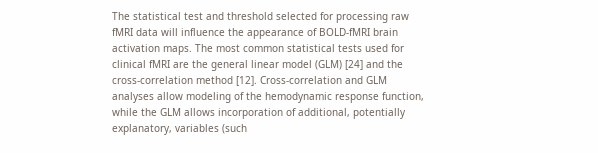The statistical test and threshold selected for processing raw fMRI data will influence the appearance of BOLD-fMRI brain activation maps. The most common statistical tests used for clinical fMRI are the general linear model (GLM) [24] and the cross-correlation method [12]. Cross-correlation and GLM analyses allow modeling of the hemodynamic response function, while the GLM allows incorporation of additional, potentially explanatory, variables (such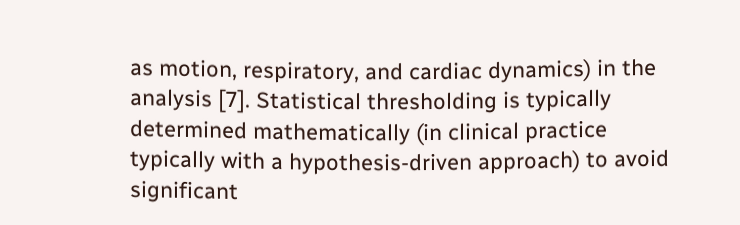as motion, respiratory, and cardiac dynamics) in the analysis [7]. Statistical thresholding is typically determined mathematically (in clinical practice typically with a hypothesis-driven approach) to avoid significant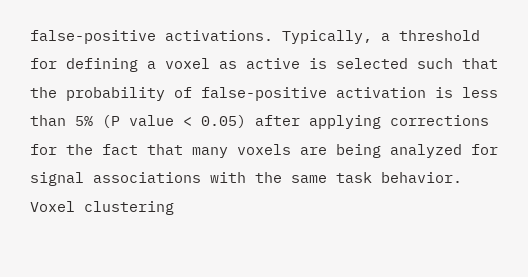false-positive activations. Typically, a threshold for defining a voxel as active is selected such that the probability of false-positive activation is less than 5% (P value < 0.05) after applying corrections for the fact that many voxels are being analyzed for signal associations with the same task behavior. Voxel clustering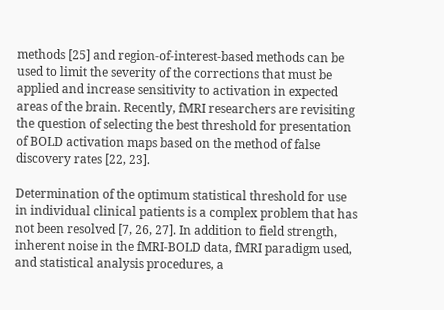methods [25] and region-of-interest-based methods can be used to limit the severity of the corrections that must be applied and increase sensitivity to activation in expected areas of the brain. Recently, fMRI researchers are revisiting the question of selecting the best threshold for presentation of BOLD activation maps based on the method of false discovery rates [22, 23].

Determination of the optimum statistical threshold for use in individual clinical patients is a complex problem that has not been resolved [7, 26, 27]. In addition to field strength, inherent noise in the fMRI-BOLD data, fMRI paradigm used, and statistical analysis procedures, a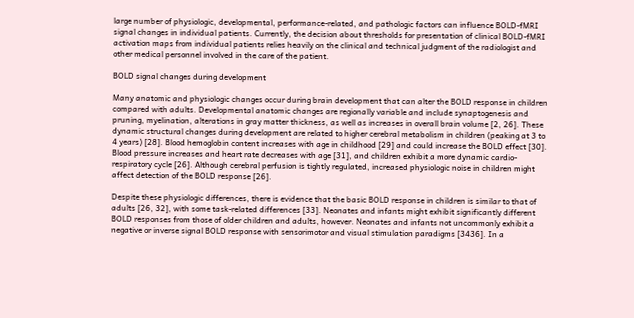large number of physiologic, developmental, performance-related, and pathologic factors can influence BOLD-fMRI signal changes in individual patients. Currently, the decision about thresholds for presentation of clinical BOLD-fMRI activation maps from individual patients relies heavily on the clinical and technical judgment of the radiologist and other medical personnel involved in the care of the patient.

BOLD signal changes during development

Many anatomic and physiologic changes occur during brain development that can alter the BOLD response in children compared with adults. Developmental anatomic changes are regionally variable and include synaptogenesis and pruning, myelination, alterations in gray matter thickness, as well as increases in overall brain volume [2, 26]. These dynamic structural changes during development are related to higher cerebral metabolism in children (peaking at 3 to 4 years) [28]. Blood hemoglobin content increases with age in childhood [29] and could increase the BOLD effect [30]. Blood pressure increases and heart rate decreases with age [31], and children exhibit a more dynamic cardio-respiratory cycle [26]. Although cerebral perfusion is tightly regulated, increased physiologic noise in children might affect detection of the BOLD response [26].

Despite these physiologic differences, there is evidence that the basic BOLD response in children is similar to that of adults [26, 32], with some task-related differences [33]. Neonates and infants might exhibit significantly different BOLD responses from those of older children and adults, however. Neonates and infants not uncommonly exhibit a negative or inverse signal BOLD response with sensorimotor and visual stimulation paradigms [3436]. In a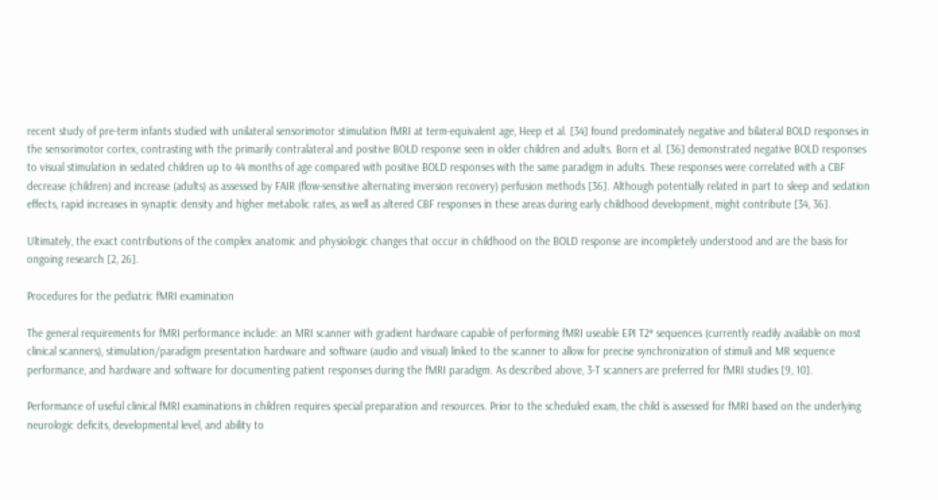recent study of pre-term infants studied with unilateral sensorimotor stimulation fMRI at term-equivalent age, Heep et al. [34] found predominately negative and bilateral BOLD responses in the sensorimotor cortex, contrasting with the primarily contralateral and positive BOLD response seen in older children and adults. Born et al. [36] demonstrated negative BOLD responses to visual stimulation in sedated children up to 44 months of age compared with positive BOLD responses with the same paradigm in adults. These responses were correlated with a CBF decrease (children) and increase (adults) as assessed by FAIR (flow-sensitive alternating inversion recovery) perfusion methods [36]. Although potentially related in part to sleep and sedation effects, rapid increases in synaptic density and higher metabolic rates, as well as altered CBF responses in these areas during early childhood development, might contribute [34, 36].

Ultimately, the exact contributions of the complex anatomic and physiologic changes that occur in childhood on the BOLD response are incompletely understood and are the basis for ongoing research [2, 26].

Procedures for the pediatric fMRI examination

The general requirements for fMRI performance include: an MRI scanner with gradient hardware capable of performing fMRI useable EPI T2* sequences (currently readily available on most clinical scanners), stimulation/paradigm presentation hardware and software (audio and visual) linked to the scanner to allow for precise synchronization of stimuli and MR sequence performance, and hardware and software for documenting patient responses during the fMRI paradigm. As described above, 3-T scanners are preferred for fMRI studies [9, 10].

Performance of useful clinical fMRI examinations in children requires special preparation and resources. Prior to the scheduled exam, the child is assessed for fMRI based on the underlying neurologic deficits, developmental level, and ability to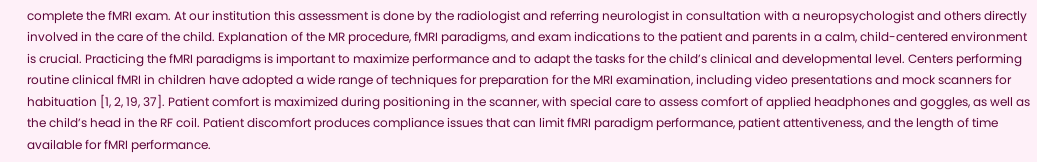complete the fMRI exam. At our institution this assessment is done by the radiologist and referring neurologist in consultation with a neuropsychologist and others directly involved in the care of the child. Explanation of the MR procedure, fMRI paradigms, and exam indications to the patient and parents in a calm, child-centered environment is crucial. Practicing the fMRI paradigms is important to maximize performance and to adapt the tasks for the child’s clinical and developmental level. Centers performing routine clinical fMRI in children have adopted a wide range of techniques for preparation for the MRI examination, including video presentations and mock scanners for habituation [1, 2, 19, 37]. Patient comfort is maximized during positioning in the scanner, with special care to assess comfort of applied headphones and goggles, as well as the child’s head in the RF coil. Patient discomfort produces compliance issues that can limit fMRI paradigm performance, patient attentiveness, and the length of time available for fMRI performance.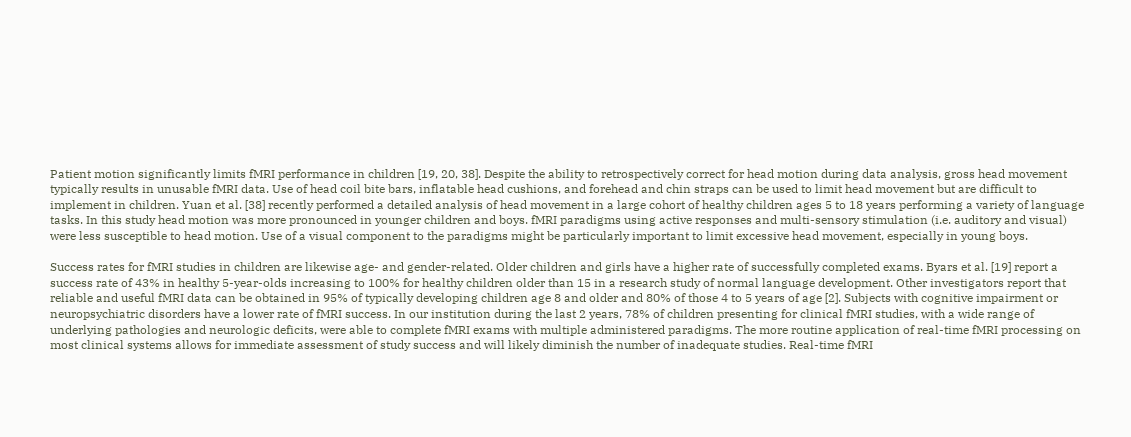Patient motion significantly limits fMRI performance in children [19, 20, 38]. Despite the ability to retrospectively correct for head motion during data analysis, gross head movement typically results in unusable fMRI data. Use of head coil bite bars, inflatable head cushions, and forehead and chin straps can be used to limit head movement but are difficult to implement in children. Yuan et al. [38] recently performed a detailed analysis of head movement in a large cohort of healthy children ages 5 to 18 years performing a variety of language tasks. In this study head motion was more pronounced in younger children and boys. fMRI paradigms using active responses and multi-sensory stimulation (i.e. auditory and visual) were less susceptible to head motion. Use of a visual component to the paradigms might be particularly important to limit excessive head movement, especially in young boys.

Success rates for fMRI studies in children are likewise age- and gender-related. Older children and girls have a higher rate of successfully completed exams. Byars et al. [19] report a success rate of 43% in healthy 5-year-olds increasing to 100% for healthy children older than 15 in a research study of normal language development. Other investigators report that reliable and useful fMRI data can be obtained in 95% of typically developing children age 8 and older and 80% of those 4 to 5 years of age [2]. Subjects with cognitive impairment or neuropsychiatric disorders have a lower rate of fMRI success. In our institution during the last 2 years, 78% of children presenting for clinical fMRI studies, with a wide range of underlying pathologies and neurologic deficits, were able to complete fMRI exams with multiple administered paradigms. The more routine application of real-time fMRI processing on most clinical systems allows for immediate assessment of study success and will likely diminish the number of inadequate studies. Real-time fMRI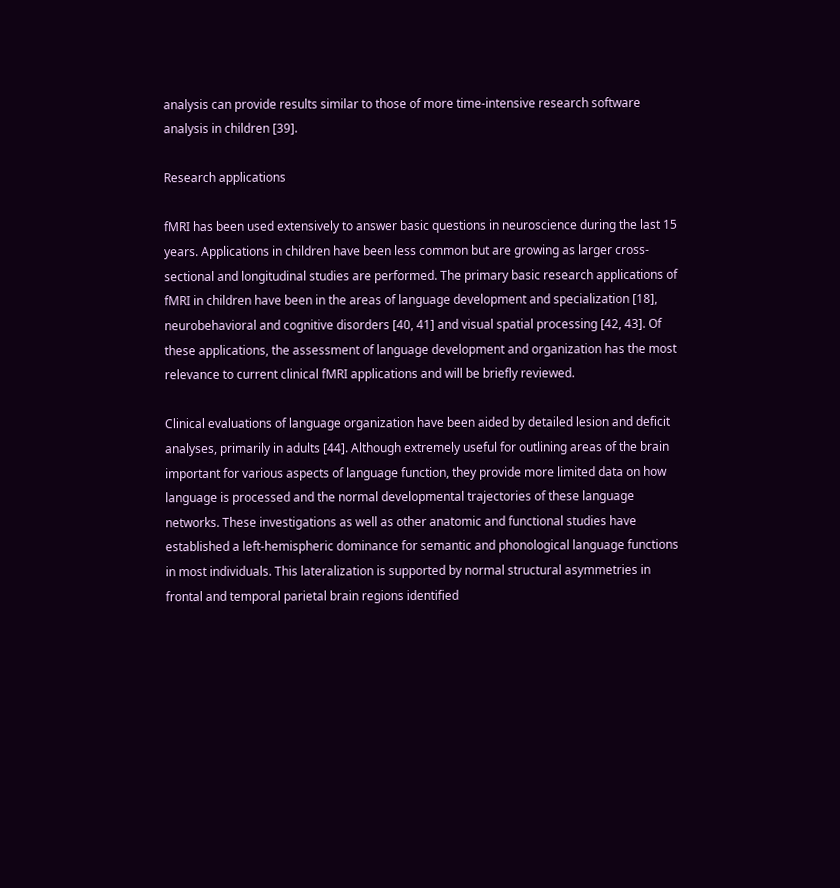analysis can provide results similar to those of more time-intensive research software analysis in children [39].

Research applications

fMRI has been used extensively to answer basic questions in neuroscience during the last 15 years. Applications in children have been less common but are growing as larger cross-sectional and longitudinal studies are performed. The primary basic research applications of fMRI in children have been in the areas of language development and specialization [18], neurobehavioral and cognitive disorders [40, 41] and visual spatial processing [42, 43]. Of these applications, the assessment of language development and organization has the most relevance to current clinical fMRI applications and will be briefly reviewed.

Clinical evaluations of language organization have been aided by detailed lesion and deficit analyses, primarily in adults [44]. Although extremely useful for outlining areas of the brain important for various aspects of language function, they provide more limited data on how language is processed and the normal developmental trajectories of these language networks. These investigations as well as other anatomic and functional studies have established a left-hemispheric dominance for semantic and phonological language functions in most individuals. This lateralization is supported by normal structural asymmetries in frontal and temporal parietal brain regions identified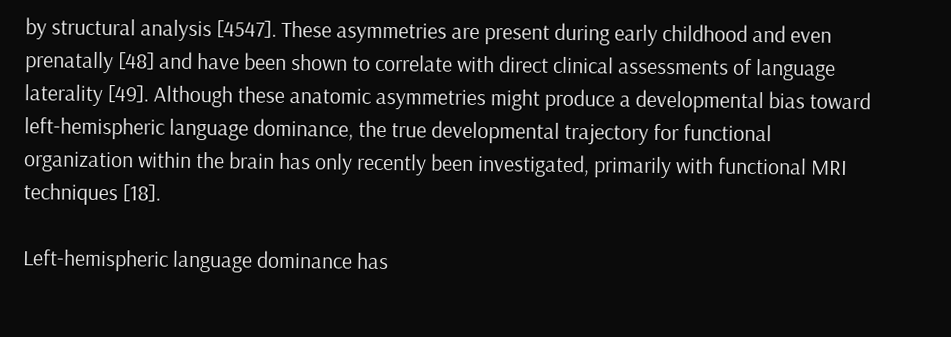by structural analysis [4547]. These asymmetries are present during early childhood and even prenatally [48] and have been shown to correlate with direct clinical assessments of language laterality [49]. Although these anatomic asymmetries might produce a developmental bias toward left-hemispheric language dominance, the true developmental trajectory for functional organization within the brain has only recently been investigated, primarily with functional MRI techniques [18].

Left-hemispheric language dominance has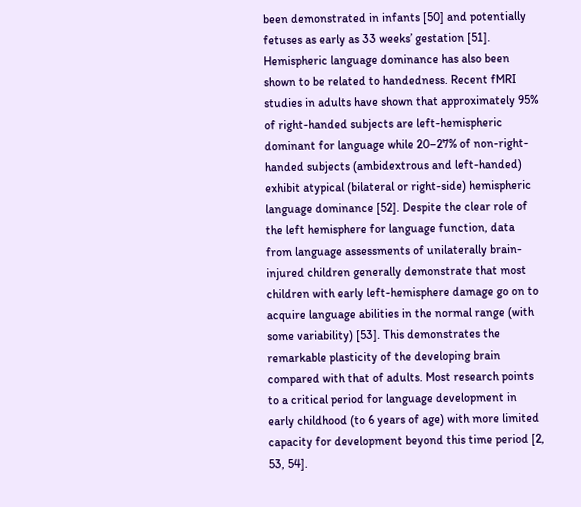been demonstrated in infants [50] and potentially fetuses as early as 33 weeks’ gestation [51]. Hemispheric language dominance has also been shown to be related to handedness. Recent fMRI studies in adults have shown that approximately 95% of right-handed subjects are left-hemispheric dominant for language while 20–27% of non-right-handed subjects (ambidextrous and left-handed) exhibit atypical (bilateral or right-side) hemispheric language dominance [52]. Despite the clear role of the left hemisphere for language function, data from language assessments of unilaterally brain-injured children generally demonstrate that most children with early left-hemisphere damage go on to acquire language abilities in the normal range (with some variability) [53]. This demonstrates the remarkable plasticity of the developing brain compared with that of adults. Most research points to a critical period for language development in early childhood (to 6 years of age) with more limited capacity for development beyond this time period [2, 53, 54].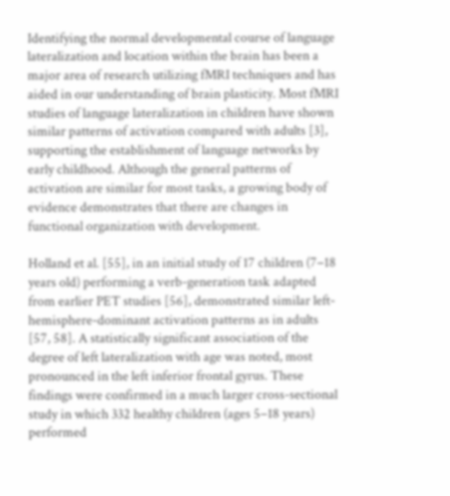Identifying the normal developmental course of language lateralization and location within the brain has been a major area of research utilizing fMRI techniques and has aided in our understanding of brain plasticity. Most fMRI studies of language lateralization in children have shown similar patterns of activation compared with adults [3], supporting the establishment of language networks by early childhood. Although the general patterns of activation are similar for most tasks, a growing body of evidence demonstrates that there are changes in functional organization with development.

Holland et al. [55], in an initial study of 17 children (7–18 years old) performing a verb-generation task adapted from earlier PET studies [56], demonstrated similar left-hemisphere-dominant activation patterns as in adults [57, 58]. A statistically significant association of the degree of left lateralization with age was noted, most pronounced in the left inferior frontal gyrus. These findings were confirmed in a much larger cross-sectional study in which 332 healthy children (ages 5–18 years) performed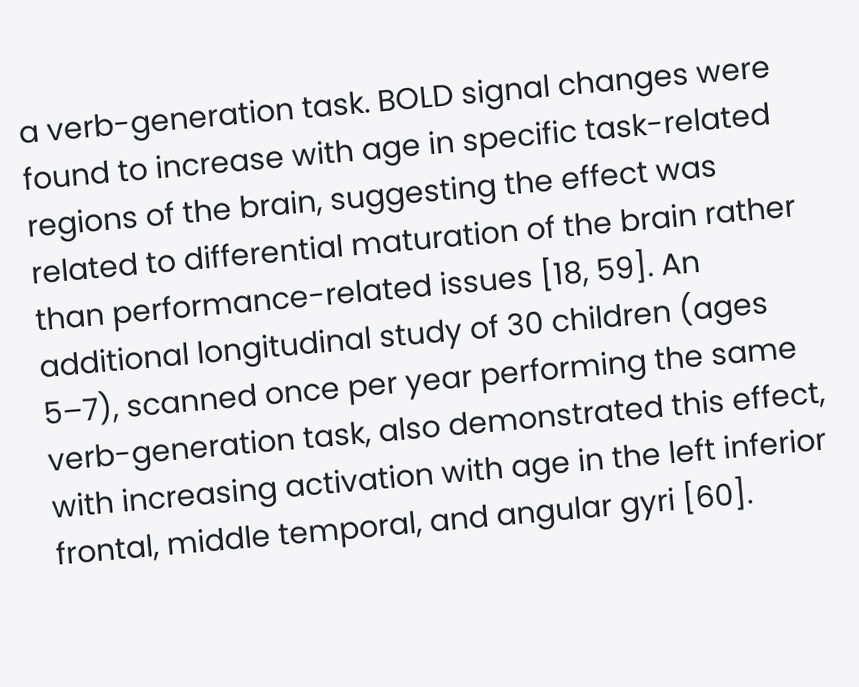a verb-generation task. BOLD signal changes were found to increase with age in specific task-related regions of the brain, suggesting the effect was related to differential maturation of the brain rather than performance-related issues [18, 59]. An additional longitudinal study of 30 children (ages 5–7), scanned once per year performing the same verb-generation task, also demonstrated this effect, with increasing activation with age in the left inferior frontal, middle temporal, and angular gyri [60].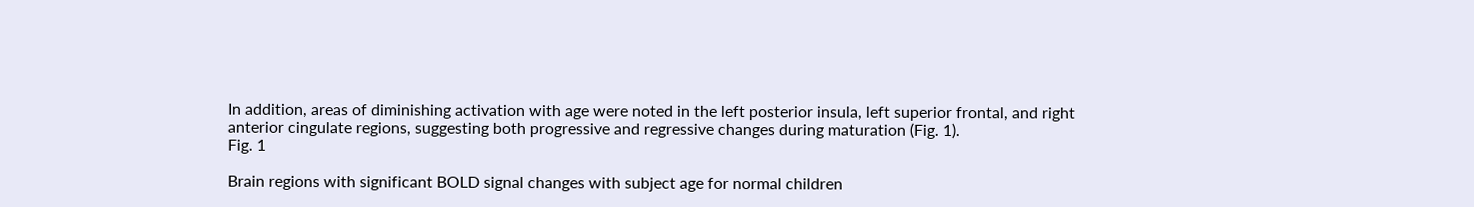In addition, areas of diminishing activation with age were noted in the left posterior insula, left superior frontal, and right anterior cingulate regions, suggesting both progressive and regressive changes during maturation (Fig. 1).
Fig. 1

Brain regions with significant BOLD signal changes with subject age for normal children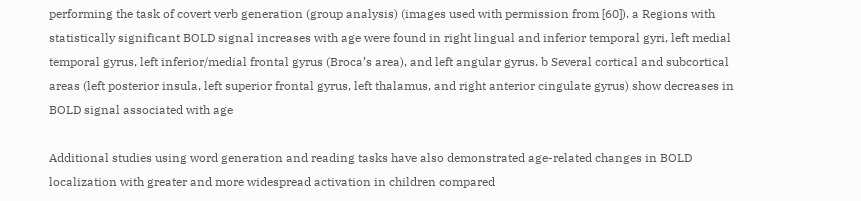performing the task of covert verb generation (group analysis) (images used with permission from [60]). a Regions with statistically significant BOLD signal increases with age were found in right lingual and inferior temporal gyri, left medial temporal gyrus, left inferior/medial frontal gyrus (Broca’s area), and left angular gyrus. b Several cortical and subcortical areas (left posterior insula, left superior frontal gyrus, left thalamus, and right anterior cingulate gyrus) show decreases in BOLD signal associated with age

Additional studies using word generation and reading tasks have also demonstrated age-related changes in BOLD localization with greater and more widespread activation in children compared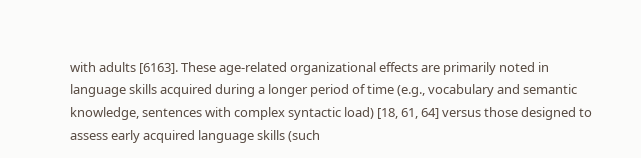with adults [6163]. These age-related organizational effects are primarily noted in language skills acquired during a longer period of time (e.g., vocabulary and semantic knowledge, sentences with complex syntactic load) [18, 61, 64] versus those designed to assess early acquired language skills (such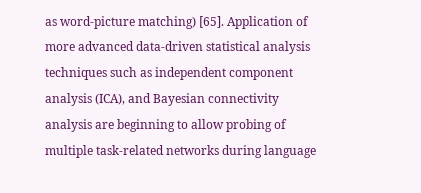as word-picture matching) [65]. Application of more advanced data-driven statistical analysis techniques such as independent component analysis (ICA), and Bayesian connectivity analysis are beginning to allow probing of multiple task-related networks during language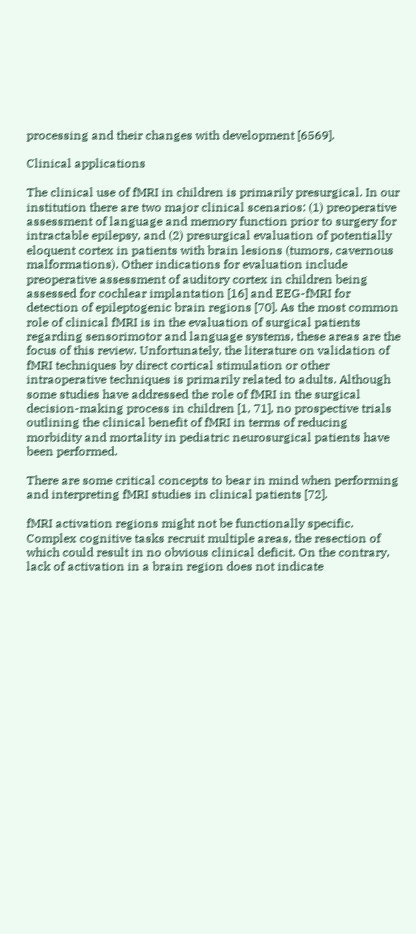processing and their changes with development [6569].

Clinical applications

The clinical use of fMRI in children is primarily presurgical. In our institution there are two major clinical scenarios: (1) preoperative assessment of language and memory function prior to surgery for intractable epilepsy, and (2) presurgical evaluation of potentially eloquent cortex in patients with brain lesions (tumors, cavernous malformations). Other indications for evaluation include preoperative assessment of auditory cortex in children being assessed for cochlear implantation [16] and EEG-fMRI for detection of epileptogenic brain regions [70]. As the most common role of clinical fMRI is in the evaluation of surgical patients regarding sensorimotor and language systems, these areas are the focus of this review. Unfortunately, the literature on validation of fMRI techniques by direct cortical stimulation or other intraoperative techniques is primarily related to adults. Although some studies have addressed the role of fMRI in the surgical decision-making process in children [1, 71], no prospective trials outlining the clinical benefit of fMRI in terms of reducing morbidity and mortality in pediatric neurosurgical patients have been performed.

There are some critical concepts to bear in mind when performing and interpreting fMRI studies in clinical patients [72].

fMRI activation regions might not be functionally specific. Complex cognitive tasks recruit multiple areas, the resection of which could result in no obvious clinical deficit. On the contrary, lack of activation in a brain region does not indicate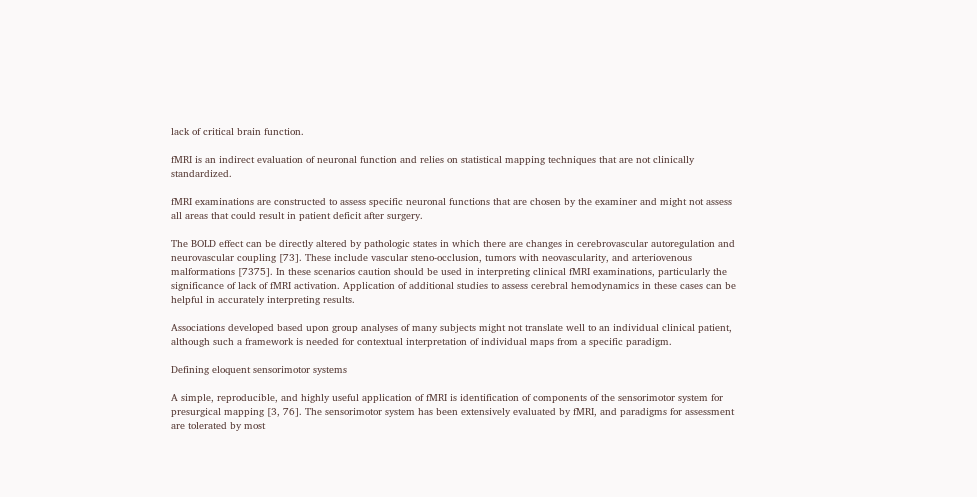lack of critical brain function.

fMRI is an indirect evaluation of neuronal function and relies on statistical mapping techniques that are not clinically standardized.

fMRI examinations are constructed to assess specific neuronal functions that are chosen by the examiner and might not assess all areas that could result in patient deficit after surgery.

The BOLD effect can be directly altered by pathologic states in which there are changes in cerebrovascular autoregulation and neurovascular coupling [73]. These include vascular steno-occlusion, tumors with neovascularity, and arteriovenous malformations [7375]. In these scenarios caution should be used in interpreting clinical fMRI examinations, particularly the significance of lack of fMRI activation. Application of additional studies to assess cerebral hemodynamics in these cases can be helpful in accurately interpreting results.

Associations developed based upon group analyses of many subjects might not translate well to an individual clinical patient, although such a framework is needed for contextual interpretation of individual maps from a specific paradigm.

Defining eloquent sensorimotor systems

A simple, reproducible, and highly useful application of fMRI is identification of components of the sensorimotor system for presurgical mapping [3, 76]. The sensorimotor system has been extensively evaluated by fMRI, and paradigms for assessment are tolerated by most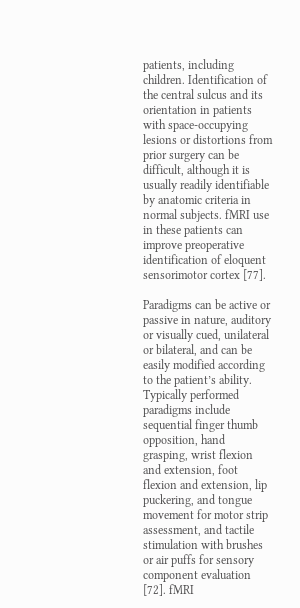patients, including children. Identification of the central sulcus and its orientation in patients with space-occupying lesions or distortions from prior surgery can be difficult, although it is usually readily identifiable by anatomic criteria in normal subjects. fMRI use in these patients can improve preoperative identification of eloquent sensorimotor cortex [77].

Paradigms can be active or passive in nature, auditory or visually cued, unilateral or bilateral, and can be easily modified according to the patient’s ability. Typically performed paradigms include sequential finger thumb opposition, hand grasping, wrist flexion and extension, foot flexion and extension, lip puckering, and tongue movement for motor strip assessment, and tactile stimulation with brushes or air puffs for sensory component evaluation [72]. fMRI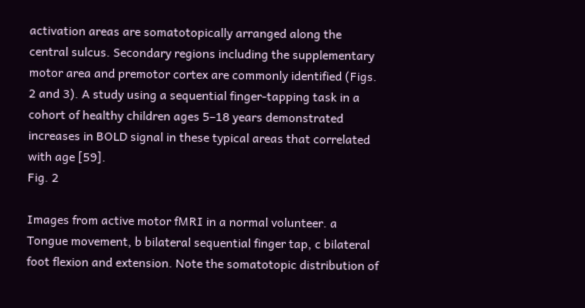activation areas are somatotopically arranged along the central sulcus. Secondary regions including the supplementary motor area and premotor cortex are commonly identified (Figs. 2 and 3). A study using a sequential finger-tapping task in a cohort of healthy children ages 5–18 years demonstrated increases in BOLD signal in these typical areas that correlated with age [59].
Fig. 2

Images from active motor fMRI in a normal volunteer. a Tongue movement, b bilateral sequential finger tap, c bilateral foot flexion and extension. Note the somatotopic distribution of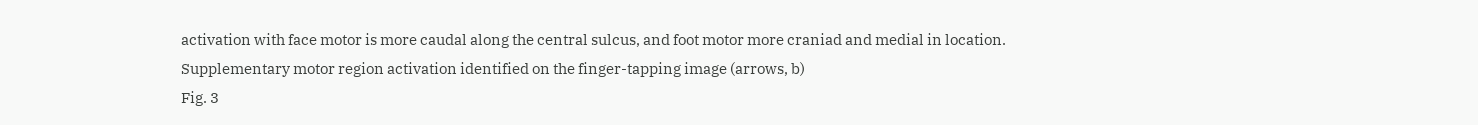activation with face motor is more caudal along the central sulcus, and foot motor more craniad and medial in location. Supplementary motor region activation identified on the finger-tapping image (arrows, b)
Fig. 3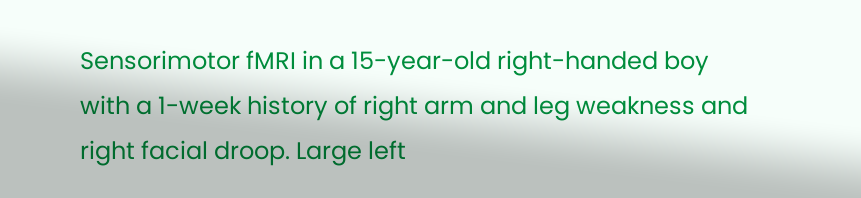Sensorimotor fMRI in a 15-year-old right-handed boy with a 1-week history of right arm and leg weakness and right facial droop. Large left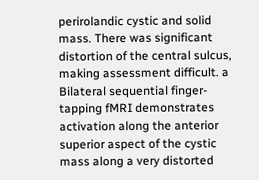perirolandic cystic and solid mass. There was significant distortion of the central sulcus, making assessment difficult. a Bilateral sequential finger-tapping fMRI demonstrates activation along the anterior superior aspect of the cystic mass along a very distorted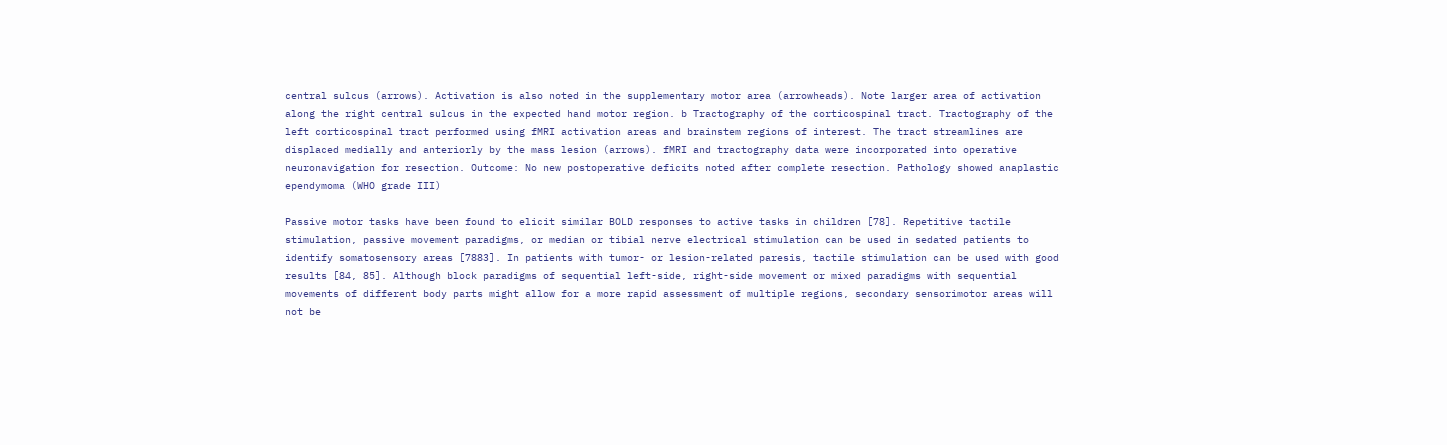central sulcus (arrows). Activation is also noted in the supplementary motor area (arrowheads). Note larger area of activation along the right central sulcus in the expected hand motor region. b Tractography of the corticospinal tract. Tractography of the left corticospinal tract performed using fMRI activation areas and brainstem regions of interest. The tract streamlines are displaced medially and anteriorly by the mass lesion (arrows). fMRI and tractography data were incorporated into operative neuronavigation for resection. Outcome: No new postoperative deficits noted after complete resection. Pathology showed anaplastic ependymoma (WHO grade III)

Passive motor tasks have been found to elicit similar BOLD responses to active tasks in children [78]. Repetitive tactile stimulation, passive movement paradigms, or median or tibial nerve electrical stimulation can be used in sedated patients to identify somatosensory areas [7883]. In patients with tumor- or lesion-related paresis, tactile stimulation can be used with good results [84, 85]. Although block paradigms of sequential left-side, right-side movement or mixed paradigms with sequential movements of different body parts might allow for a more rapid assessment of multiple regions, secondary sensorimotor areas will not be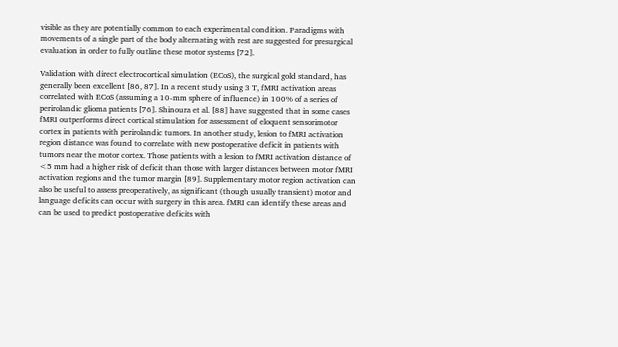visible as they are potentially common to each experimental condition. Paradigms with movements of a single part of the body alternating with rest are suggested for presurgical evaluation in order to fully outline these motor systems [72].

Validation with direct electrocortical simulation (ECoS), the surgical gold standard, has generally been excellent [86, 87]. In a recent study using 3 T, fMRI activation areas correlated with ECoS (assuming a 10-mm sphere of influence) in 100% of a series of perirolandic glioma patients [76]. Shinoura et al. [88] have suggested that in some cases fMRI outperforms direct cortical stimulation for assessment of eloquent sensorimotor cortex in patients with perirolandic tumors. In another study, lesion to fMRI activation region distance was found to correlate with new postoperative deficit in patients with tumors near the motor cortex. Those patients with a lesion to fMRI activation distance of <5 mm had a higher risk of deficit than those with larger distances between motor fMRI activation regions and the tumor margin [89]. Supplementary motor region activation can also be useful to assess preoperatively, as significant (though usually transient) motor and language deficits can occur with surgery in this area. fMRI can identify these areas and can be used to predict postoperative deficits with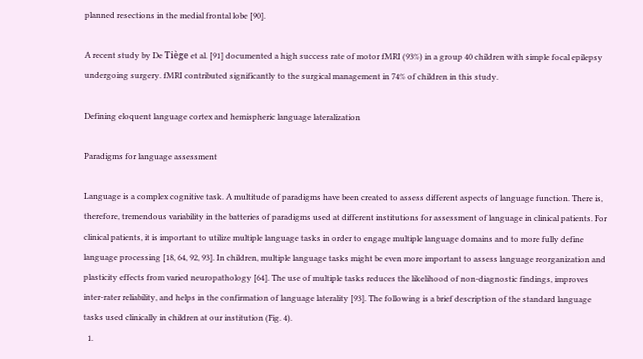planned resections in the medial frontal lobe [90].

A recent study by De Tiège et al. [91] documented a high success rate of motor fMRI (93%) in a group 40 children with simple focal epilepsy undergoing surgery. fMRI contributed significantly to the surgical management in 74% of children in this study.

Defining eloquent language cortex and hemispheric language lateralization

Paradigms for language assessment

Language is a complex cognitive task. A multitude of paradigms have been created to assess different aspects of language function. There is, therefore, tremendous variability in the batteries of paradigms used at different institutions for assessment of language in clinical patients. For clinical patients, it is important to utilize multiple language tasks in order to engage multiple language domains and to more fully define language processing [18, 64, 92, 93]. In children, multiple language tasks might be even more important to assess language reorganization and plasticity effects from varied neuropathology [64]. The use of multiple tasks reduces the likelihood of non-diagnostic findings, improves inter-rater reliability, and helps in the confirmation of language laterality [93]. The following is a brief description of the standard language tasks used clinically in children at our institution (Fig. 4).
  1.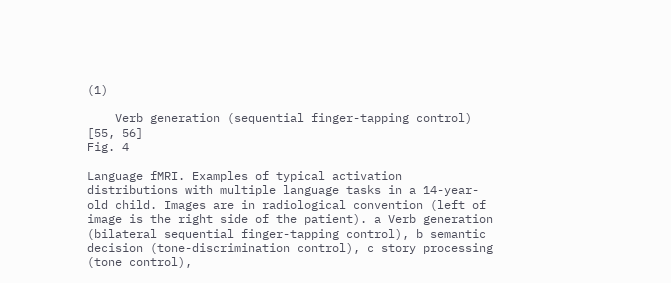(1)

    Verb generation (sequential finger-tapping control) [55, 56]
Fig. 4

Language fMRI. Examples of typical activation distributions with multiple language tasks in a 14-year-old child. Images are in radiological convention (left of image is the right side of the patient). a Verb generation (bilateral sequential finger-tapping control), b semantic decision (tone-discrimination control), c story processing (tone control),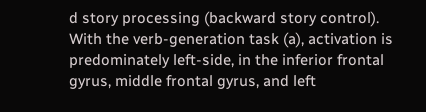d story processing (backward story control). With the verb-generation task (a), activation is predominately left-side, in the inferior frontal gyrus, middle frontal gyrus, and left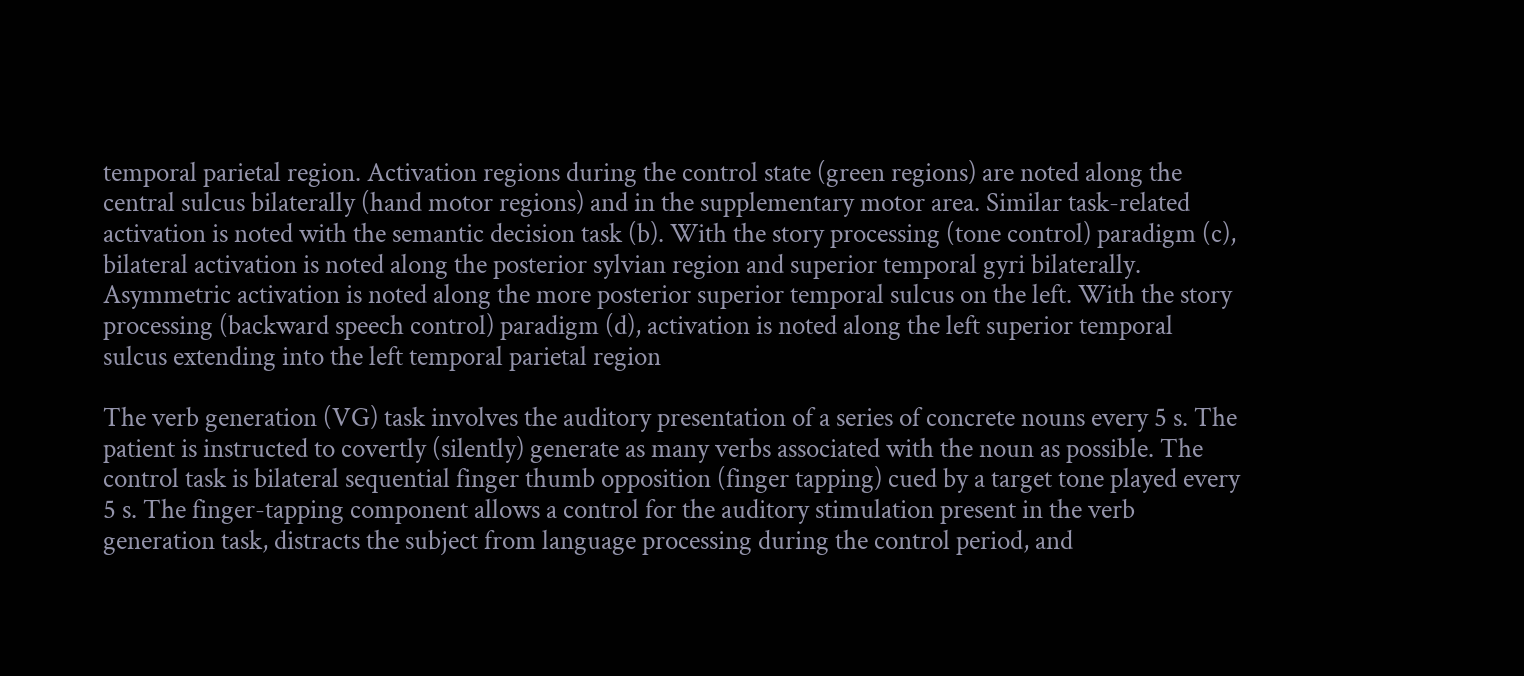temporal parietal region. Activation regions during the control state (green regions) are noted along the central sulcus bilaterally (hand motor regions) and in the supplementary motor area. Similar task-related activation is noted with the semantic decision task (b). With the story processing (tone control) paradigm (c), bilateral activation is noted along the posterior sylvian region and superior temporal gyri bilaterally. Asymmetric activation is noted along the more posterior superior temporal sulcus on the left. With the story processing (backward speech control) paradigm (d), activation is noted along the left superior temporal sulcus extending into the left temporal parietal region

The verb generation (VG) task involves the auditory presentation of a series of concrete nouns every 5 s. The patient is instructed to covertly (silently) generate as many verbs associated with the noun as possible. The control task is bilateral sequential finger thumb opposition (finger tapping) cued by a target tone played every 5 s. The finger-tapping component allows a control for the auditory stimulation present in the verb generation task, distracts the subject from language processing during the control period, and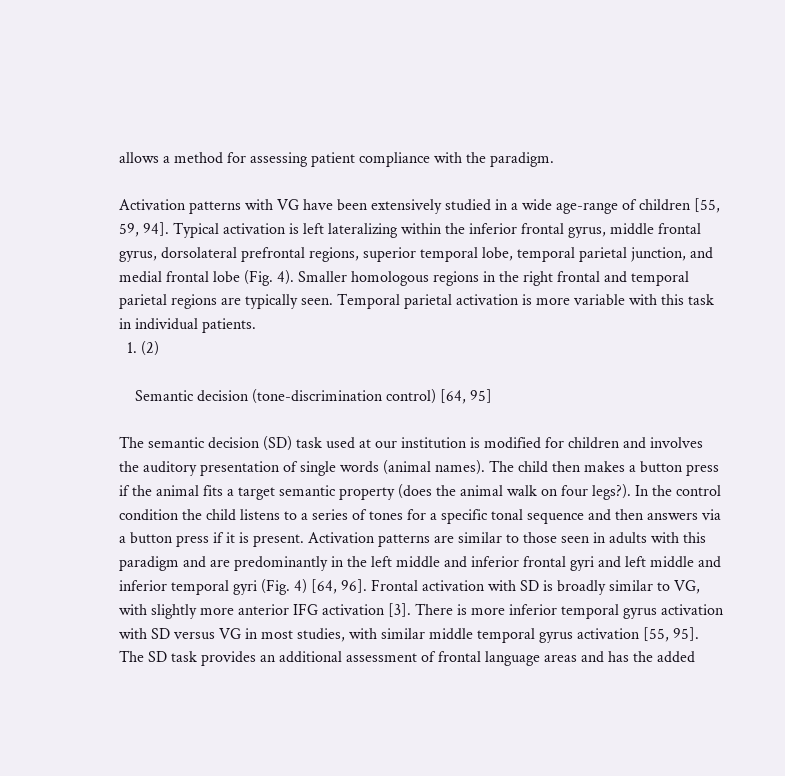allows a method for assessing patient compliance with the paradigm.

Activation patterns with VG have been extensively studied in a wide age-range of children [55, 59, 94]. Typical activation is left lateralizing within the inferior frontal gyrus, middle frontal gyrus, dorsolateral prefrontal regions, superior temporal lobe, temporal parietal junction, and medial frontal lobe (Fig. 4). Smaller homologous regions in the right frontal and temporal parietal regions are typically seen. Temporal parietal activation is more variable with this task in individual patients.
  1. (2)

    Semantic decision (tone-discrimination control) [64, 95]

The semantic decision (SD) task used at our institution is modified for children and involves the auditory presentation of single words (animal names). The child then makes a button press if the animal fits a target semantic property (does the animal walk on four legs?). In the control condition the child listens to a series of tones for a specific tonal sequence and then answers via a button press if it is present. Activation patterns are similar to those seen in adults with this paradigm and are predominantly in the left middle and inferior frontal gyri and left middle and inferior temporal gyri (Fig. 4) [64, 96]. Frontal activation with SD is broadly similar to VG, with slightly more anterior IFG activation [3]. There is more inferior temporal gyrus activation with SD versus VG in most studies, with similar middle temporal gyrus activation [55, 95]. The SD task provides an additional assessment of frontal language areas and has the added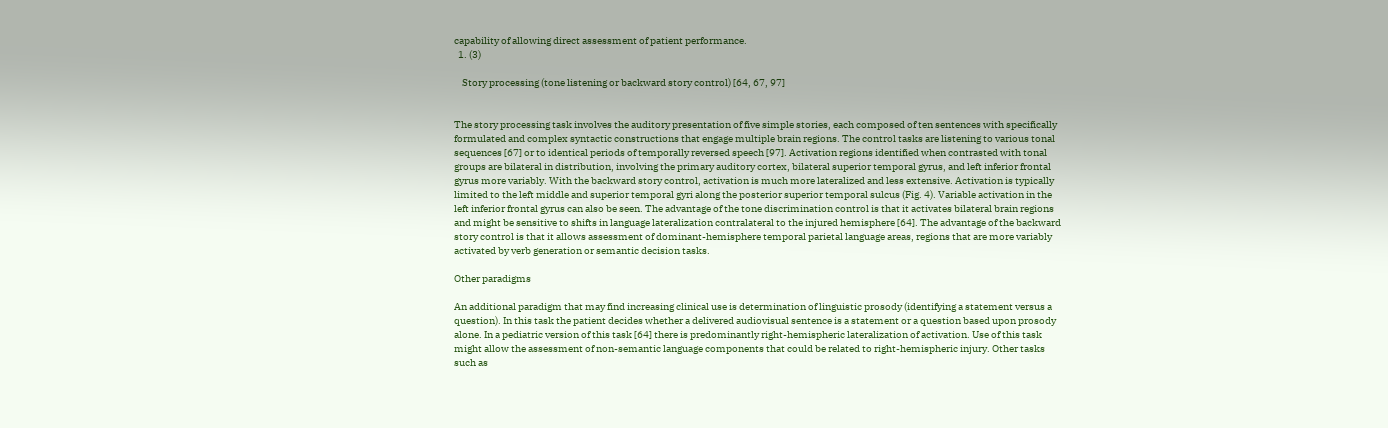capability of allowing direct assessment of patient performance.
  1. (3)

    Story processing (tone listening or backward story control) [64, 67, 97]


The story processing task involves the auditory presentation of five simple stories, each composed of ten sentences with specifically formulated and complex syntactic constructions that engage multiple brain regions. The control tasks are listening to various tonal sequences [67] or to identical periods of temporally reversed speech [97]. Activation regions identified when contrasted with tonal groups are bilateral in distribution, involving the primary auditory cortex, bilateral superior temporal gyrus, and left inferior frontal gyrus more variably. With the backward story control, activation is much more lateralized and less extensive. Activation is typically limited to the left middle and superior temporal gyri along the posterior superior temporal sulcus (Fig. 4). Variable activation in the left inferior frontal gyrus can also be seen. The advantage of the tone discrimination control is that it activates bilateral brain regions and might be sensitive to shifts in language lateralization contralateral to the injured hemisphere [64]. The advantage of the backward story control is that it allows assessment of dominant-hemisphere temporal parietal language areas, regions that are more variably activated by verb generation or semantic decision tasks.

Other paradigms

An additional paradigm that may find increasing clinical use is determination of linguistic prosody (identifying a statement versus a question). In this task the patient decides whether a delivered audiovisual sentence is a statement or a question based upon prosody alone. In a pediatric version of this task [64] there is predominantly right-hemispheric lateralization of activation. Use of this task might allow the assessment of non-semantic language components that could be related to right-hemispheric injury. Other tasks such as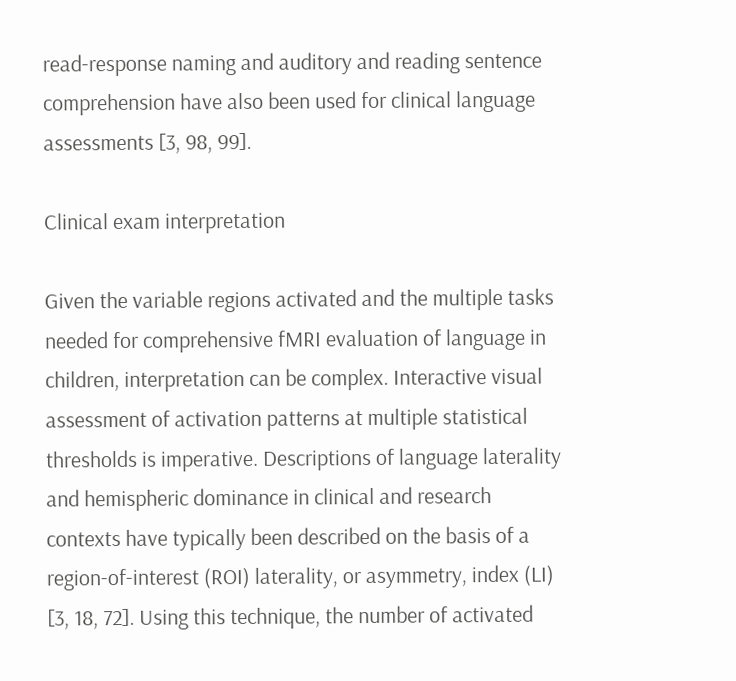read-response naming and auditory and reading sentence comprehension have also been used for clinical language assessments [3, 98, 99].

Clinical exam interpretation

Given the variable regions activated and the multiple tasks needed for comprehensive fMRI evaluation of language in children, interpretation can be complex. Interactive visual assessment of activation patterns at multiple statistical thresholds is imperative. Descriptions of language laterality and hemispheric dominance in clinical and research contexts have typically been described on the basis of a region-of-interest (ROI) laterality, or asymmetry, index (LI) [3, 18, 72]. Using this technique, the number of activated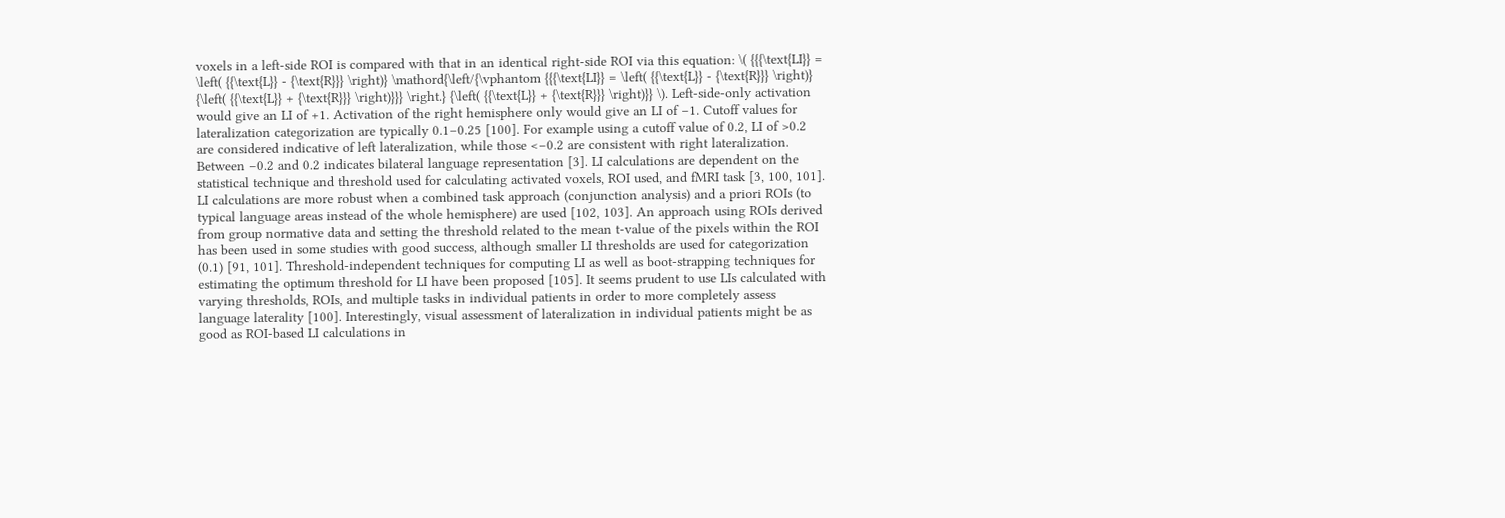voxels in a left-side ROI is compared with that in an identical right-side ROI via this equation: \( {{{\text{LI}} = \left( {{\text{L}} - {\text{R}}} \right)} \mathord{\left/{\vphantom {{{\text{LI}} = \left( {{\text{L}} - {\text{R}}} \right)} {\left( {{\text{L}} + {\text{R}}} \right)}}} \right.} {\left( {{\text{L}} + {\text{R}}} \right)}} \). Left-side-only activation would give an LI of +1. Activation of the right hemisphere only would give an LI of −1. Cutoff values for lateralization categorization are typically 0.1–0.25 [100]. For example using a cutoff value of 0.2, LI of >0.2 are considered indicative of left lateralization, while those <−0.2 are consistent with right lateralization. Between −0.2 and 0.2 indicates bilateral language representation [3]. LI calculations are dependent on the statistical technique and threshold used for calculating activated voxels, ROI used, and fMRI task [3, 100, 101]. LI calculations are more robust when a combined task approach (conjunction analysis) and a priori ROIs (to typical language areas instead of the whole hemisphere) are used [102, 103]. An approach using ROIs derived from group normative data and setting the threshold related to the mean t-value of the pixels within the ROI has been used in some studies with good success, although smaller LI thresholds are used for categorization (0.1) [91, 101]. Threshold-independent techniques for computing LI as well as boot-strapping techniques for estimating the optimum threshold for LI have been proposed [105]. It seems prudent to use LIs calculated with varying thresholds, ROIs, and multiple tasks in individual patients in order to more completely assess language laterality [100]. Interestingly, visual assessment of lateralization in individual patients might be as good as ROI-based LI calculations in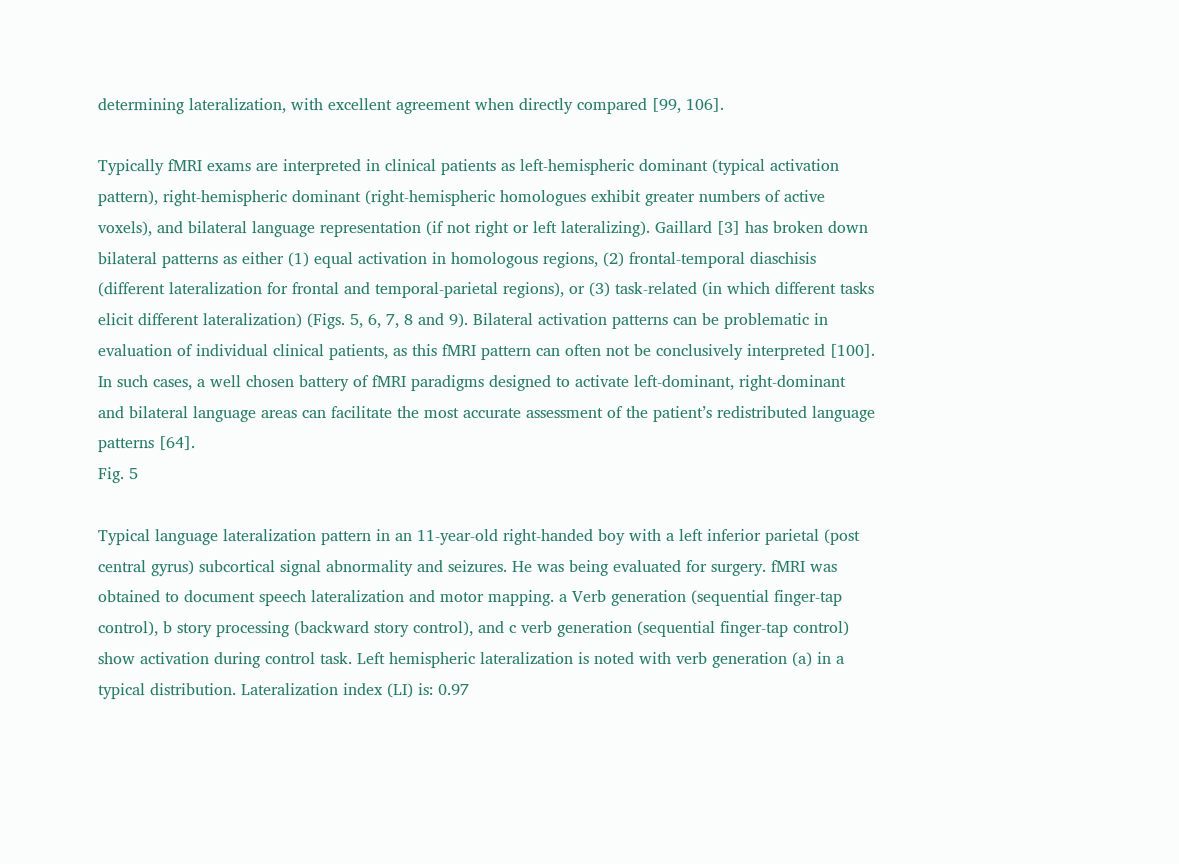determining lateralization, with excellent agreement when directly compared [99, 106].

Typically fMRI exams are interpreted in clinical patients as left-hemispheric dominant (typical activation pattern), right-hemispheric dominant (right-hemispheric homologues exhibit greater numbers of active voxels), and bilateral language representation (if not right or left lateralizing). Gaillard [3] has broken down bilateral patterns as either (1) equal activation in homologous regions, (2) frontal-temporal diaschisis (different lateralization for frontal and temporal-parietal regions), or (3) task-related (in which different tasks elicit different lateralization) (Figs. 5, 6, 7, 8 and 9). Bilateral activation patterns can be problematic in evaluation of individual clinical patients, as this fMRI pattern can often not be conclusively interpreted [100]. In such cases, a well chosen battery of fMRI paradigms designed to activate left-dominant, right-dominant and bilateral language areas can facilitate the most accurate assessment of the patient’s redistributed language patterns [64].
Fig. 5

Typical language lateralization pattern in an 11-year-old right-handed boy with a left inferior parietal (post central gyrus) subcortical signal abnormality and seizures. He was being evaluated for surgery. fMRI was obtained to document speech lateralization and motor mapping. a Verb generation (sequential finger-tap control), b story processing (backward story control), and c verb generation (sequential finger-tap control) show activation during control task. Left hemispheric lateralization is noted with verb generation (a) in a typical distribution. Lateralization index (LI) is: 0.97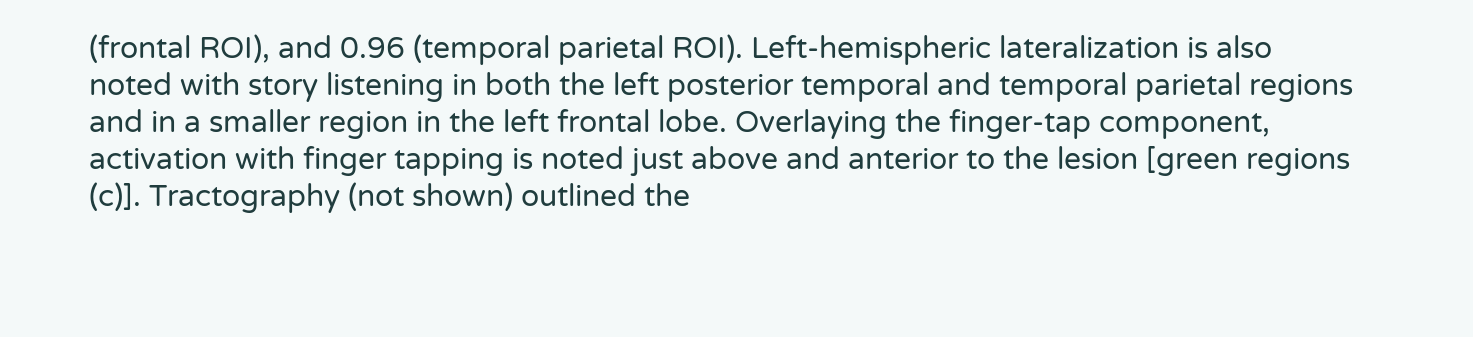(frontal ROI), and 0.96 (temporal parietal ROI). Left-hemispheric lateralization is also noted with story listening in both the left posterior temporal and temporal parietal regions and in a smaller region in the left frontal lobe. Overlaying the finger-tap component, activation with finger tapping is noted just above and anterior to the lesion [green regions (c)]. Tractography (not shown) outlined the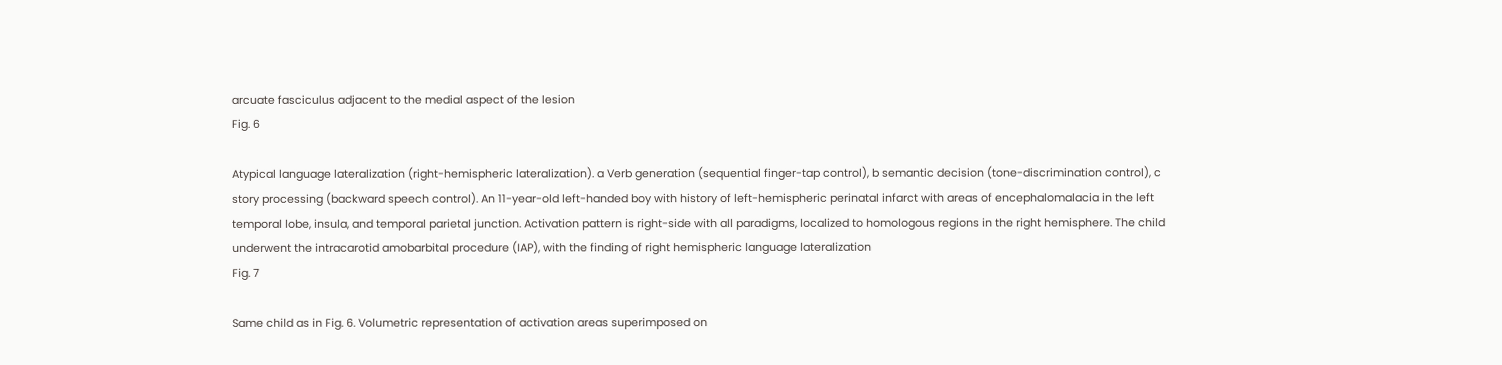arcuate fasciculus adjacent to the medial aspect of the lesion
Fig. 6

Atypical language lateralization (right-hemispheric lateralization). a Verb generation (sequential finger-tap control), b semantic decision (tone-discrimination control), c story processing (backward speech control). An 11-year-old left-handed boy with history of left-hemispheric perinatal infarct with areas of encephalomalacia in the left temporal lobe, insula, and temporal parietal junction. Activation pattern is right-side with all paradigms, localized to homologous regions in the right hemisphere. The child underwent the intracarotid amobarbital procedure (IAP), with the finding of right hemispheric language lateralization
Fig. 7

Same child as in Fig. 6. Volumetric representation of activation areas superimposed on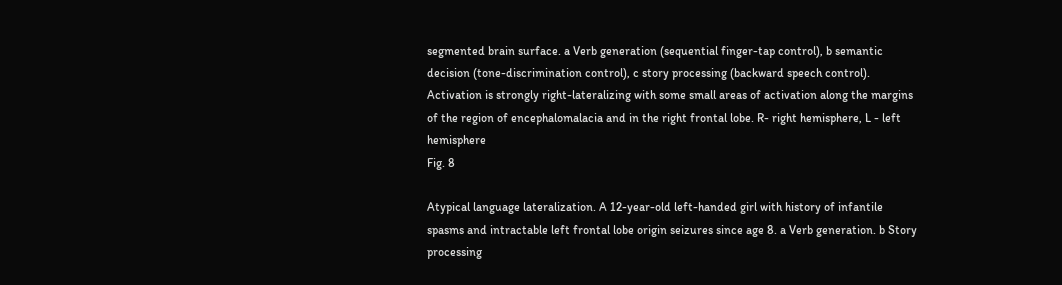segmented brain surface. a Verb generation (sequential finger-tap control), b semantic decision (tone-discrimination control), c story processing (backward speech control). Activation is strongly right-lateralizing with some small areas of activation along the margins of the region of encephalomalacia and in the right frontal lobe. R- right hemisphere, L - left hemisphere
Fig. 8

Atypical language lateralization. A 12-year-old left-handed girl with history of infantile spasms and intractable left frontal lobe origin seizures since age 8. a Verb generation. b Story processing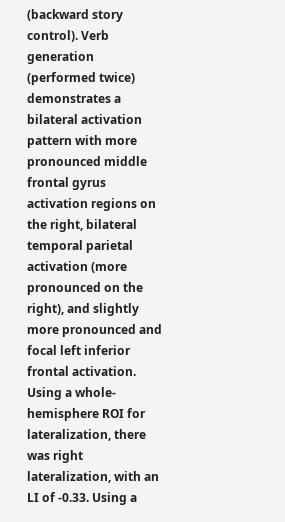(backward story control). Verb generation (performed twice) demonstrates a bilateral activation pattern with more pronounced middle frontal gyrus activation regions on the right, bilateral temporal parietal activation (more pronounced on the right), and slightly more pronounced and focal left inferior frontal activation. Using a whole-hemisphere ROI for lateralization, there was right lateralization, with an LI of -0.33. Using a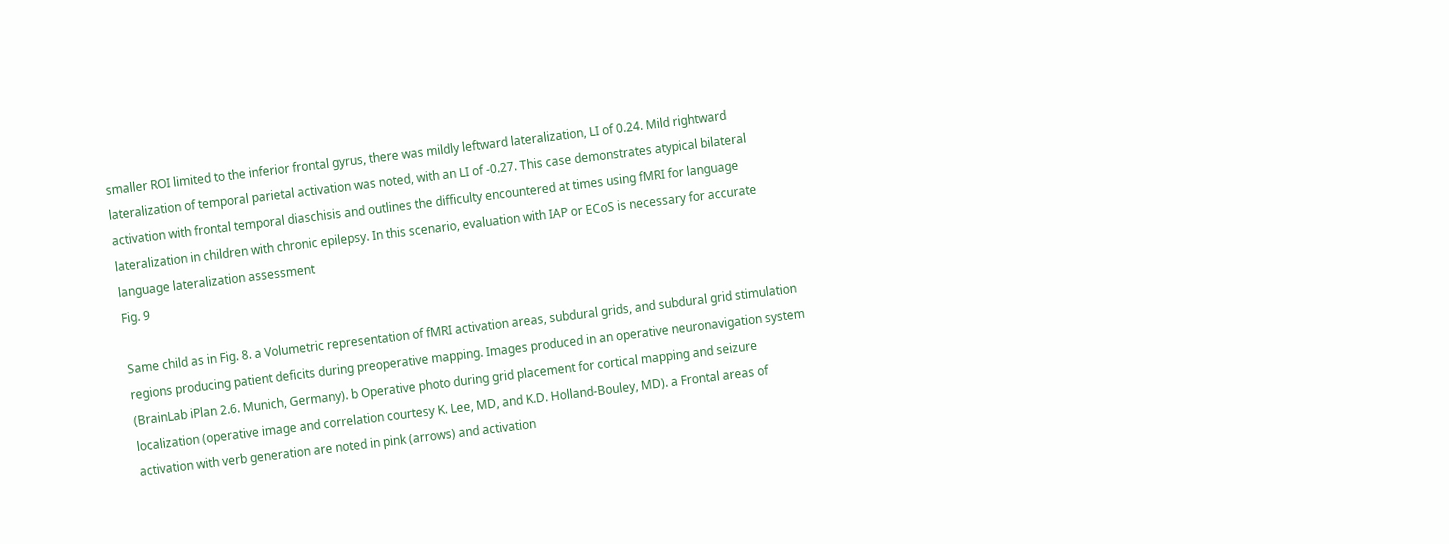smaller ROI limited to the inferior frontal gyrus, there was mildly leftward lateralization, LI of 0.24. Mild rightward lateralization of temporal parietal activation was noted, with an LI of -0.27. This case demonstrates atypical bilateral activation with frontal temporal diaschisis and outlines the difficulty encountered at times using fMRI for language lateralization in children with chronic epilepsy. In this scenario, evaluation with IAP or ECoS is necessary for accurate language lateralization assessment
Fig. 9

Same child as in Fig. 8. a Volumetric representation of fMRI activation areas, subdural grids, and subdural grid stimulation regions producing patient deficits during preoperative mapping. Images produced in an operative neuronavigation system (BrainLab iPlan 2.6. Munich, Germany). b Operative photo during grid placement for cortical mapping and seizure localization (operative image and correlation courtesy K. Lee, MD, and K.D. Holland-Bouley, MD). a Frontal areas of activation with verb generation are noted in pink (arrows) and activation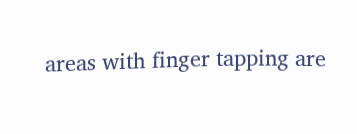areas with finger tapping are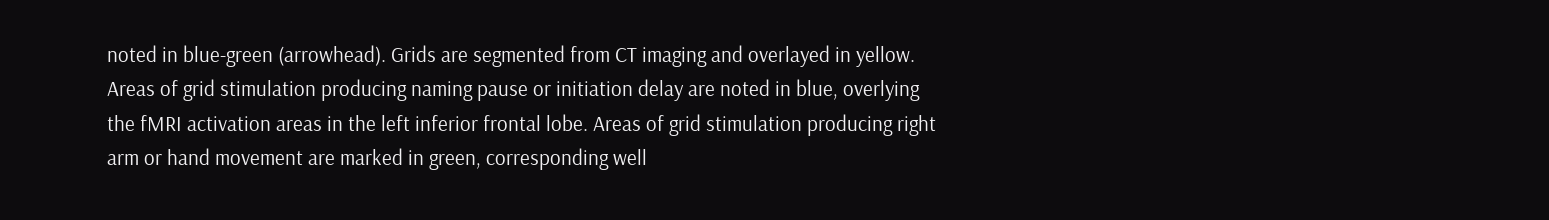noted in blue-green (arrowhead). Grids are segmented from CT imaging and overlayed in yellow. Areas of grid stimulation producing naming pause or initiation delay are noted in blue, overlying the fMRI activation areas in the left inferior frontal lobe. Areas of grid stimulation producing right arm or hand movement are marked in green, corresponding well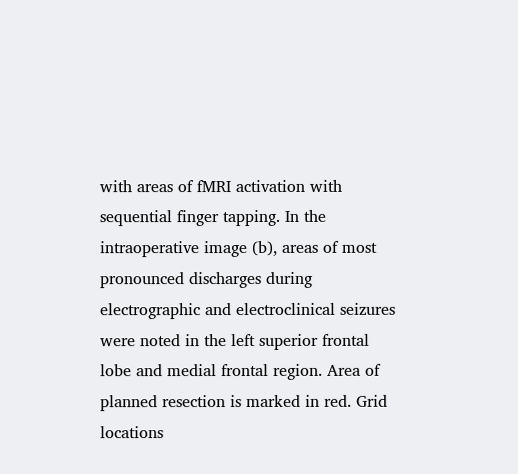with areas of fMRI activation with sequential finger tapping. In the intraoperative image (b), areas of most pronounced discharges during electrographic and electroclinical seizures were noted in the left superior frontal lobe and medial frontal region. Area of planned resection is marked in red. Grid locations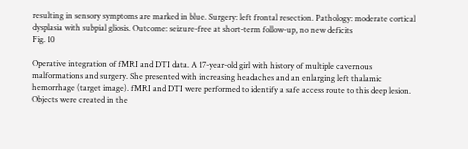resulting in sensory symptoms are marked in blue. Surgery: left frontal resection. Pathology: moderate cortical dysplasia with subpial gliosis. Outcome: seizure-free at short-term follow-up, no new deficits
Fig. 10

Operative integration of fMRI and DTI data. A 17-year-old girl with history of multiple cavernous malformations and surgery. She presented with increasing headaches and an enlarging left thalamic hemorrhage (target image). fMRI and DTI were performed to identify a safe access route to this deep lesion. Objects were created in the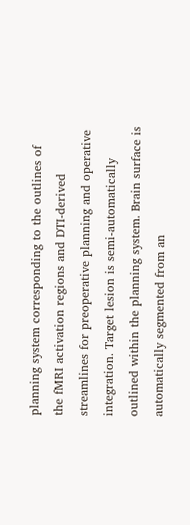planning system corresponding to the outlines of the fMRI activation regions and DTI-derived streamlines for preoperative planning and operative integration. Target lesion is semi-automatically outlined within the planning system. Brain surface is automatically segmented from an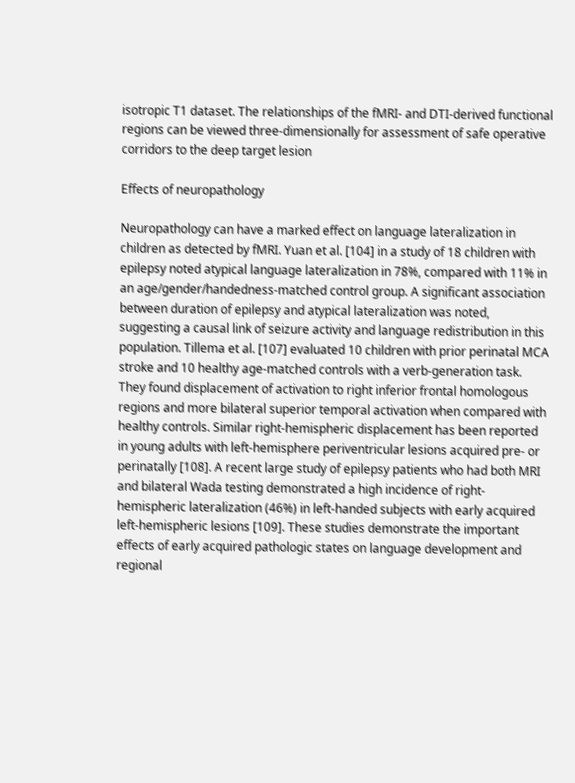isotropic T1 dataset. The relationships of the fMRI- and DTI-derived functional regions can be viewed three-dimensionally for assessment of safe operative corridors to the deep target lesion

Effects of neuropathology

Neuropathology can have a marked effect on language lateralization in children as detected by fMRI. Yuan et al. [104] in a study of 18 children with epilepsy noted atypical language lateralization in 78%, compared with 11% in an age/gender/handedness-matched control group. A significant association between duration of epilepsy and atypical lateralization was noted, suggesting a causal link of seizure activity and language redistribution in this population. Tillema et al. [107] evaluated 10 children with prior perinatal MCA stroke and 10 healthy age-matched controls with a verb-generation task. They found displacement of activation to right inferior frontal homologous regions and more bilateral superior temporal activation when compared with healthy controls. Similar right-hemispheric displacement has been reported in young adults with left-hemisphere periventricular lesions acquired pre- or perinatally [108]. A recent large study of epilepsy patients who had both MRI and bilateral Wada testing demonstrated a high incidence of right-hemispheric lateralization (46%) in left-handed subjects with early acquired left-hemispheric lesions [109]. These studies demonstrate the important effects of early acquired pathologic states on language development and regional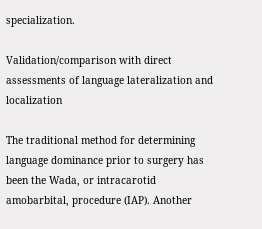specialization.

Validation/comparison with direct assessments of language lateralization and localization

The traditional method for determining language dominance prior to surgery has been the Wada, or intracarotid amobarbital, procedure (IAP). Another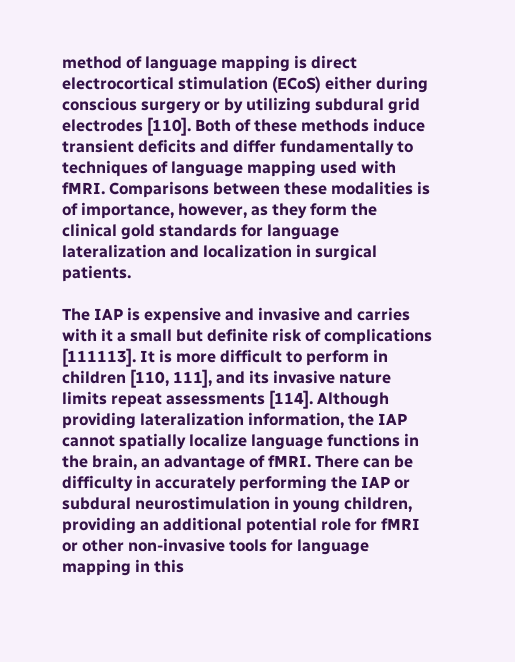method of language mapping is direct electrocortical stimulation (ECoS) either during conscious surgery or by utilizing subdural grid electrodes [110]. Both of these methods induce transient deficits and differ fundamentally to techniques of language mapping used with fMRI. Comparisons between these modalities is of importance, however, as they form the clinical gold standards for language lateralization and localization in surgical patients.

The IAP is expensive and invasive and carries with it a small but definite risk of complications [111113]. It is more difficult to perform in children [110, 111], and its invasive nature limits repeat assessments [114]. Although providing lateralization information, the IAP cannot spatially localize language functions in the brain, an advantage of fMRI. There can be difficulty in accurately performing the IAP or subdural neurostimulation in young children, providing an additional potential role for fMRI or other non-invasive tools for language mapping in this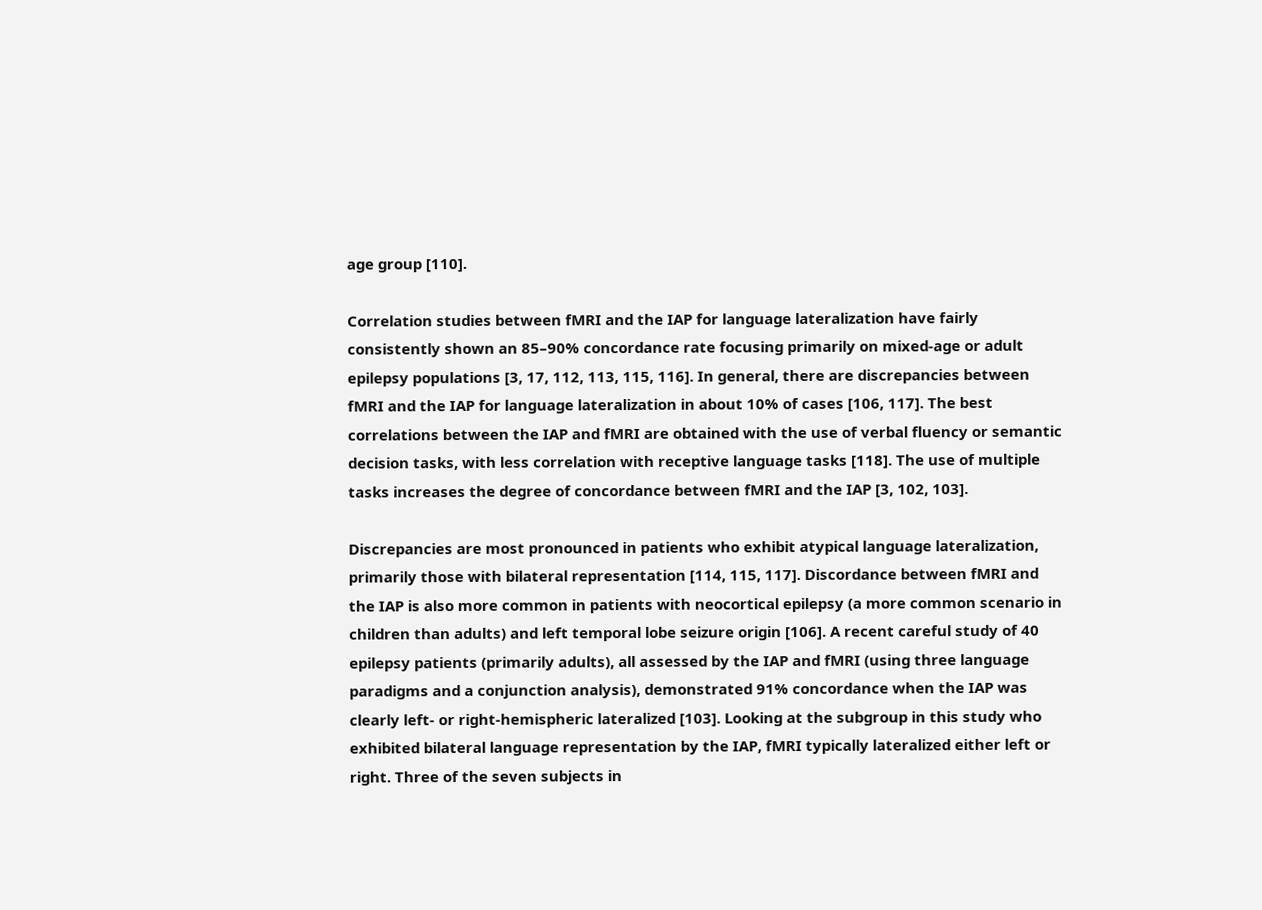age group [110].

Correlation studies between fMRI and the IAP for language lateralization have fairly consistently shown an 85–90% concordance rate focusing primarily on mixed-age or adult epilepsy populations [3, 17, 112, 113, 115, 116]. In general, there are discrepancies between fMRI and the IAP for language lateralization in about 10% of cases [106, 117]. The best correlations between the IAP and fMRI are obtained with the use of verbal fluency or semantic decision tasks, with less correlation with receptive language tasks [118]. The use of multiple tasks increases the degree of concordance between fMRI and the IAP [3, 102, 103].

Discrepancies are most pronounced in patients who exhibit atypical language lateralization, primarily those with bilateral representation [114, 115, 117]. Discordance between fMRI and the IAP is also more common in patients with neocortical epilepsy (a more common scenario in children than adults) and left temporal lobe seizure origin [106]. A recent careful study of 40 epilepsy patients (primarily adults), all assessed by the IAP and fMRI (using three language paradigms and a conjunction analysis), demonstrated 91% concordance when the IAP was clearly left- or right-hemispheric lateralized [103]. Looking at the subgroup in this study who exhibited bilateral language representation by the IAP, fMRI typically lateralized either left or right. Three of the seven subjects in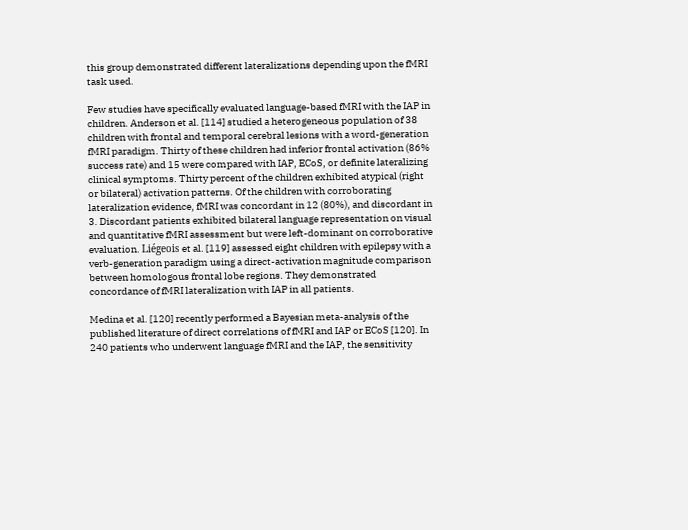this group demonstrated different lateralizations depending upon the fMRI task used.

Few studies have specifically evaluated language-based fMRI with the IAP in children. Anderson et al. [114] studied a heterogeneous population of 38 children with frontal and temporal cerebral lesions with a word-generation fMRI paradigm. Thirty of these children had inferior frontal activation (86% success rate) and 15 were compared with IAP, ECoS, or definite lateralizing clinical symptoms. Thirty percent of the children exhibited atypical (right or bilateral) activation patterns. Of the children with corroborating lateralization evidence, fMRI was concordant in 12 (80%), and discordant in 3. Discordant patients exhibited bilateral language representation on visual and quantitative fMRI assessment but were left-dominant on corroborative evaluation. Liégeois et al. [119] assessed eight children with epilepsy with a verb-generation paradigm using a direct-activation magnitude comparison between homologous frontal lobe regions. They demonstrated concordance of fMRI lateralization with IAP in all patients.

Medina et al. [120] recently performed a Bayesian meta-analysis of the published literature of direct correlations of fMRI and IAP or ECoS [120]. In 240 patients who underwent language fMRI and the IAP, the sensitivity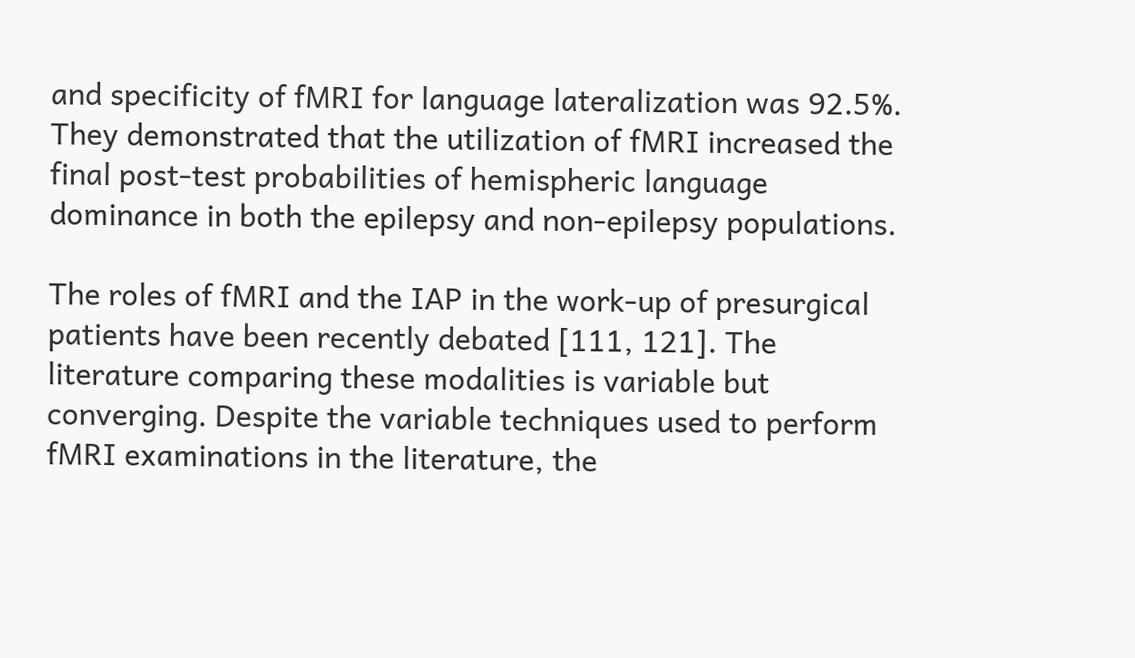and specificity of fMRI for language lateralization was 92.5%. They demonstrated that the utilization of fMRI increased the final post-test probabilities of hemispheric language dominance in both the epilepsy and non-epilepsy populations.

The roles of fMRI and the IAP in the work-up of presurgical patients have been recently debated [111, 121]. The literature comparing these modalities is variable but converging. Despite the variable techniques used to perform fMRI examinations in the literature, the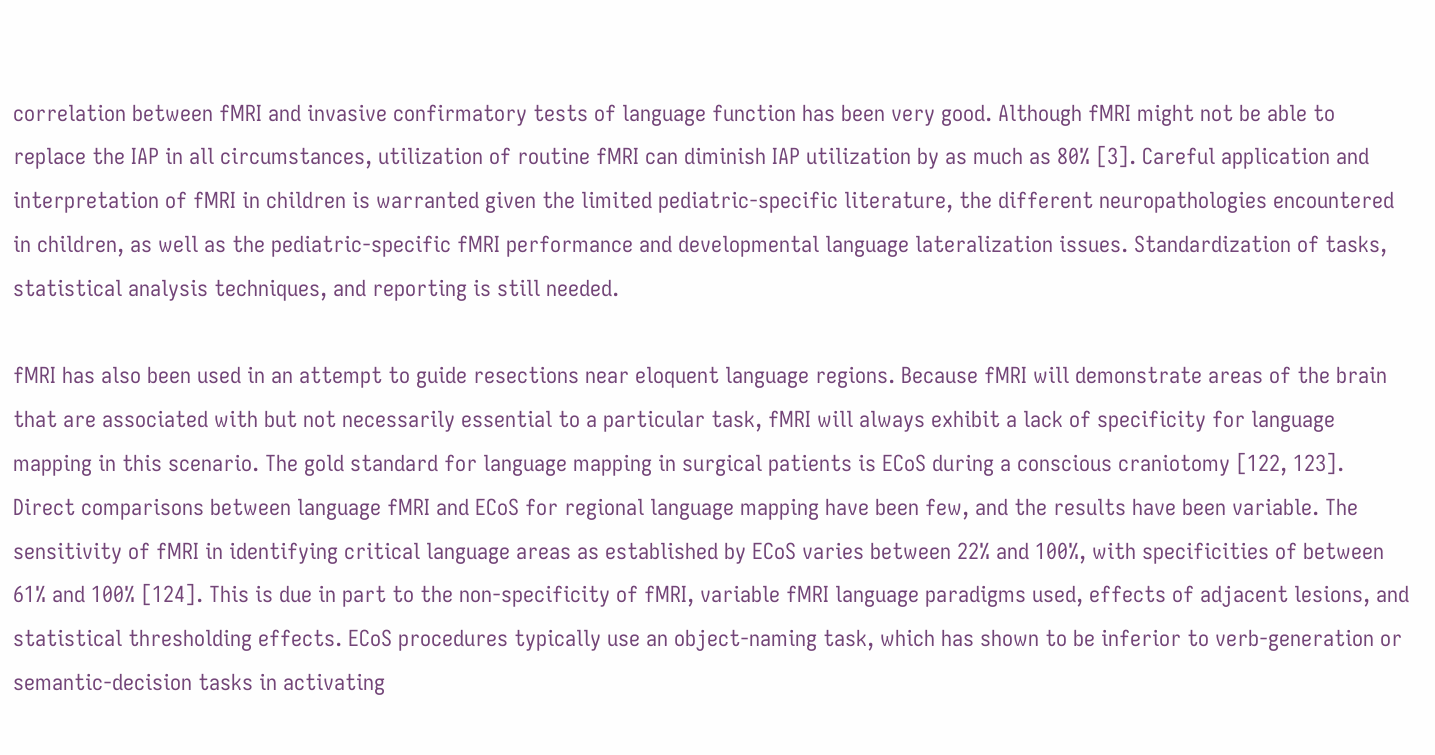correlation between fMRI and invasive confirmatory tests of language function has been very good. Although fMRI might not be able to replace the IAP in all circumstances, utilization of routine fMRI can diminish IAP utilization by as much as 80% [3]. Careful application and interpretation of fMRI in children is warranted given the limited pediatric-specific literature, the different neuropathologies encountered in children, as well as the pediatric-specific fMRI performance and developmental language lateralization issues. Standardization of tasks, statistical analysis techniques, and reporting is still needed.

fMRI has also been used in an attempt to guide resections near eloquent language regions. Because fMRI will demonstrate areas of the brain that are associated with but not necessarily essential to a particular task, fMRI will always exhibit a lack of specificity for language mapping in this scenario. The gold standard for language mapping in surgical patients is ECoS during a conscious craniotomy [122, 123]. Direct comparisons between language fMRI and ECoS for regional language mapping have been few, and the results have been variable. The sensitivity of fMRI in identifying critical language areas as established by ECoS varies between 22% and 100%, with specificities of between 61% and 100% [124]. This is due in part to the non-specificity of fMRI, variable fMRI language paradigms used, effects of adjacent lesions, and statistical thresholding effects. ECoS procedures typically use an object-naming task, which has shown to be inferior to verb-generation or semantic-decision tasks in activating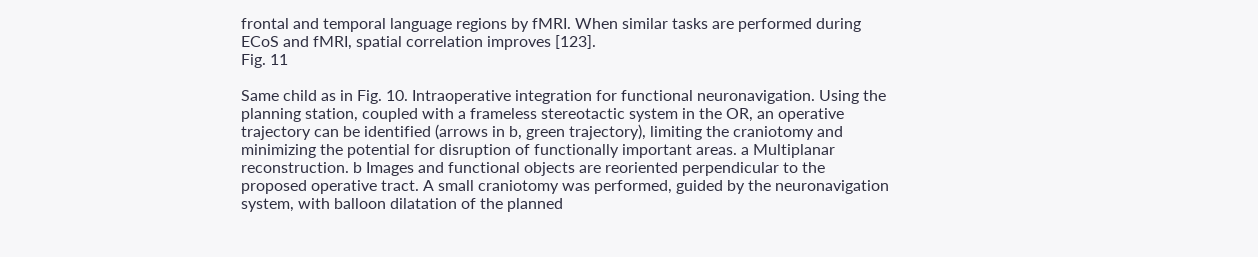frontal and temporal language regions by fMRI. When similar tasks are performed during ECoS and fMRI, spatial correlation improves [123].
Fig. 11

Same child as in Fig. 10. Intraoperative integration for functional neuronavigation. Using the planning station, coupled with a frameless stereotactic system in the OR, an operative trajectory can be identified (arrows in b, green trajectory), limiting the craniotomy and minimizing the potential for disruption of functionally important areas. a Multiplanar reconstruction. b Images and functional objects are reoriented perpendicular to the proposed operative tract. A small craniotomy was performed, guided by the neuronavigation system, with balloon dilatation of the planned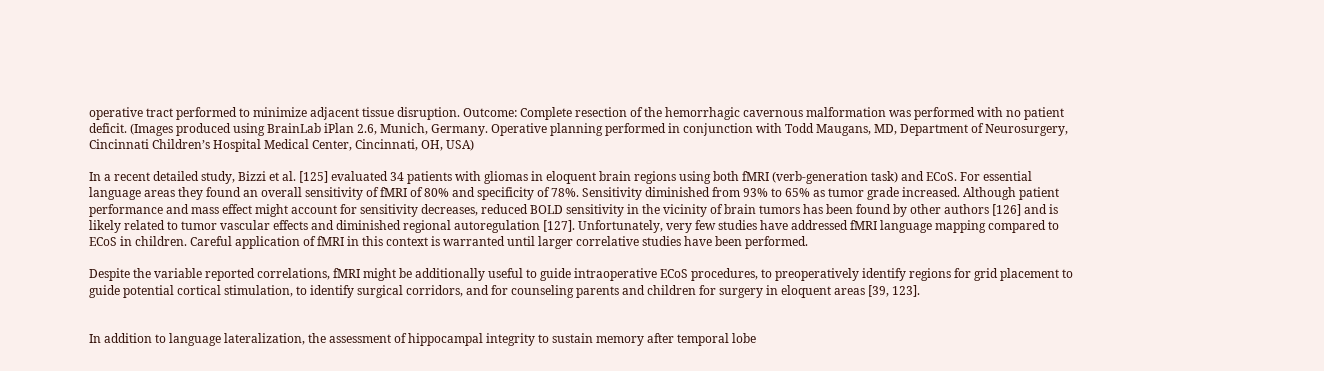operative tract performed to minimize adjacent tissue disruption. Outcome: Complete resection of the hemorrhagic cavernous malformation was performed with no patient deficit. (Images produced using BrainLab iPlan 2.6, Munich, Germany. Operative planning performed in conjunction with Todd Maugans, MD, Department of Neurosurgery, Cincinnati Children’s Hospital Medical Center, Cincinnati, OH, USA)

In a recent detailed study, Bizzi et al. [125] evaluated 34 patients with gliomas in eloquent brain regions using both fMRI (verb-generation task) and ECoS. For essential language areas they found an overall sensitivity of fMRI of 80% and specificity of 78%. Sensitivity diminished from 93% to 65% as tumor grade increased. Although patient performance and mass effect might account for sensitivity decreases, reduced BOLD sensitivity in the vicinity of brain tumors has been found by other authors [126] and is likely related to tumor vascular effects and diminished regional autoregulation [127]. Unfortunately, very few studies have addressed fMRI language mapping compared to ECoS in children. Careful application of fMRI in this context is warranted until larger correlative studies have been performed.

Despite the variable reported correlations, fMRI might be additionally useful to guide intraoperative ECoS procedures, to preoperatively identify regions for grid placement to guide potential cortical stimulation, to identify surgical corridors, and for counseling parents and children for surgery in eloquent areas [39, 123].


In addition to language lateralization, the assessment of hippocampal integrity to sustain memory after temporal lobe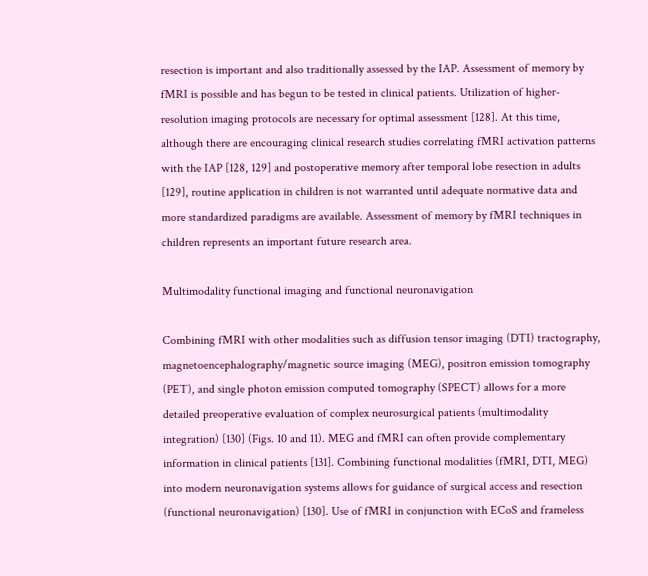resection is important and also traditionally assessed by the IAP. Assessment of memory by fMRI is possible and has begun to be tested in clinical patients. Utilization of higher-resolution imaging protocols are necessary for optimal assessment [128]. At this time, although there are encouraging clinical research studies correlating fMRI activation patterns with the IAP [128, 129] and postoperative memory after temporal lobe resection in adults [129], routine application in children is not warranted until adequate normative data and more standardized paradigms are available. Assessment of memory by fMRI techniques in children represents an important future research area.

Multimodality functional imaging and functional neuronavigation

Combining fMRI with other modalities such as diffusion tensor imaging (DTI) tractography, magnetoencephalography/magnetic source imaging (MEG), positron emission tomography (PET), and single photon emission computed tomography (SPECT) allows for a more detailed preoperative evaluation of complex neurosurgical patients (multimodality integration) [130] (Figs. 10 and 11). MEG and fMRI can often provide complementary information in clinical patients [131]. Combining functional modalities (fMRI, DTI, MEG) into modern neuronavigation systems allows for guidance of surgical access and resection (functional neuronavigation) [130]. Use of fMRI in conjunction with ECoS and frameless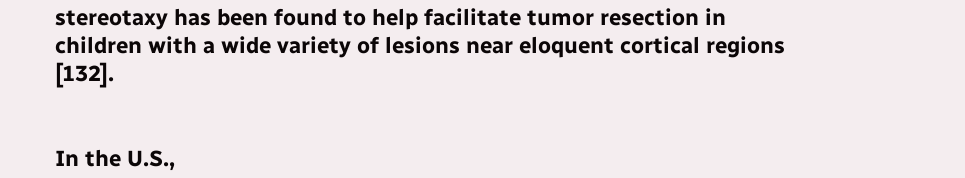stereotaxy has been found to help facilitate tumor resection in children with a wide variety of lesions near eloquent cortical regions [132].


In the U.S.,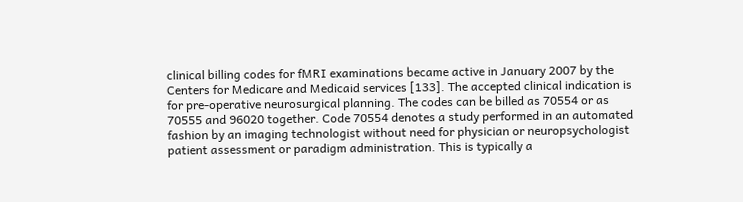clinical billing codes for fMRI examinations became active in January 2007 by the Centers for Medicare and Medicaid services [133]. The accepted clinical indication is for pre-operative neurosurgical planning. The codes can be billed as 70554 or as 70555 and 96020 together. Code 70554 denotes a study performed in an automated fashion by an imaging technologist without need for physician or neuropsychologist patient assessment or paradigm administration. This is typically a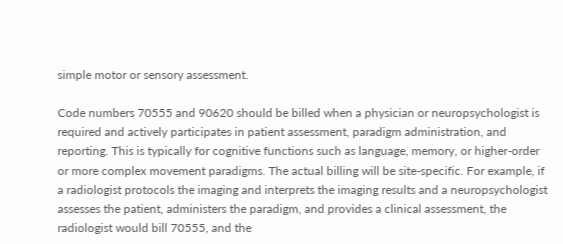simple motor or sensory assessment.

Code numbers 70555 and 90620 should be billed when a physician or neuropsychologist is required and actively participates in patient assessment, paradigm administration, and reporting. This is typically for cognitive functions such as language, memory, or higher-order or more complex movement paradigms. The actual billing will be site-specific. For example, if a radiologist protocols the imaging and interprets the imaging results and a neuropsychologist assesses the patient, administers the paradigm, and provides a clinical assessment, the radiologist would bill 70555, and the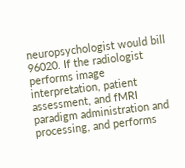neuropsychologist would bill 96020. If the radiologist performs image interpretation, patient assessment, and fMRI paradigm administration and processing, and performs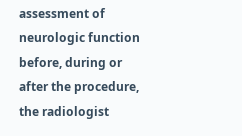assessment of neurologic function before, during or after the procedure, the radiologist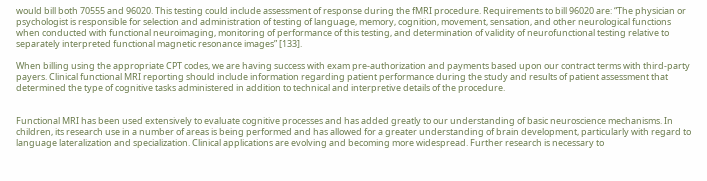would bill both 70555 and 96020. This testing could include assessment of response during the fMRI procedure. Requirements to bill 96020 are: “The physician or psychologist is responsible for selection and administration of testing of language, memory, cognition, movement, sensation, and other neurological functions when conducted with functional neuroimaging, monitoring of performance of this testing, and determination of validity of neurofunctional testing relative to separately interpreted functional magnetic resonance images” [133].

When billing using the appropriate CPT codes, we are having success with exam pre-authorization and payments based upon our contract terms with third-party payers. Clinical functional MRI reporting should include information regarding patient performance during the study and results of patient assessment that determined the type of cognitive tasks administered in addition to technical and interpretive details of the procedure.


Functional MRI has been used extensively to evaluate cognitive processes and has added greatly to our understanding of basic neuroscience mechanisms. In children, its research use in a number of areas is being performed and has allowed for a greater understanding of brain development, particularly with regard to language lateralization and specialization. Clinical applications are evolving and becoming more widespread. Further research is necessary to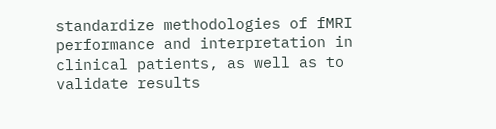standardize methodologies of fMRI performance and interpretation in clinical patients, as well as to validate results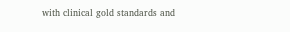with clinical gold standards and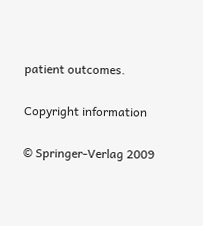patient outcomes.

Copyright information

© Springer-Verlag 2009